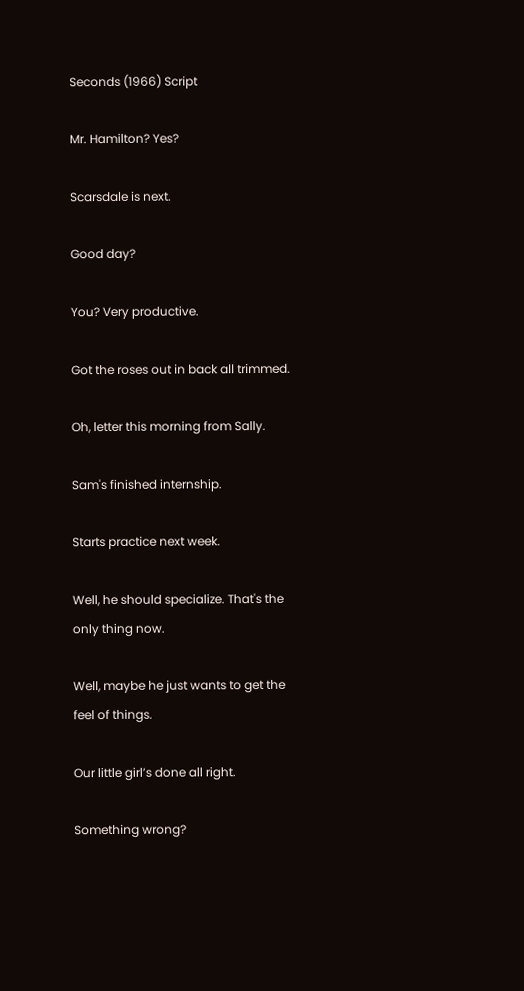Seconds (1966) Script

Mr. Hamilton? Yes?

Scarsdale is next.

Good day?

You? Very productive.

Got the roses out in back all trimmed.

Oh, letter this morning from Sally.

Sam's finished internship.

Starts practice next week.

Well, he should specialize. That's the only thing now.

Well, maybe he just wants to get the feel of things.

Our little girl’s done all right.

Something wrong?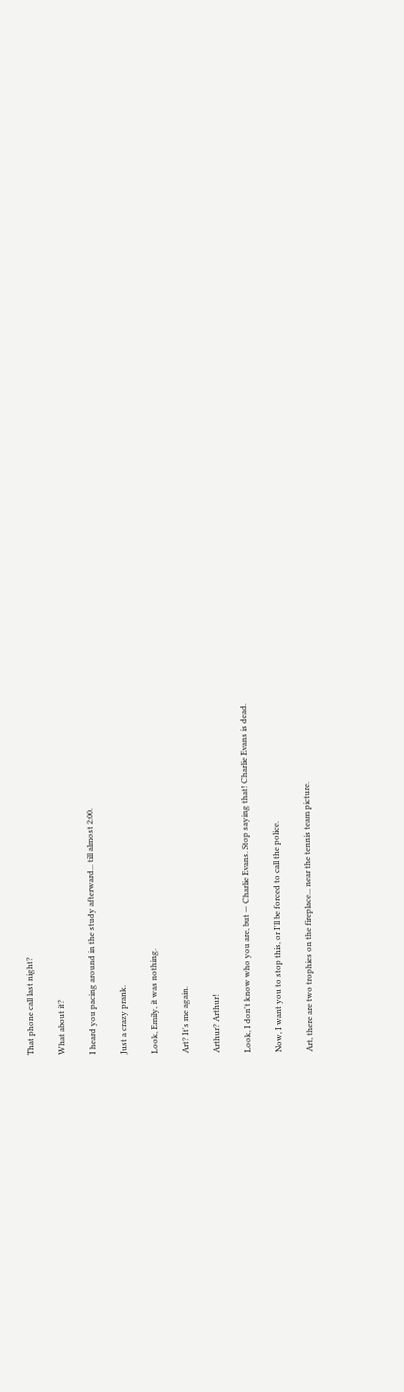That phone call last night?

What about it?

I heard you pacing around in the study afterward... till almost 2:00.

Just a crazy prank.

Look, Emily, it was nothing.

Art? It's me again.

Arthur? Arthur!

Look, I don't know who you are, but — Charlie Evans. Stop saying that! Charlie Evans is dead.

Now, I want you to stop this, or I'll be forced to call the police.

Art, there are two trophies on the fireplace... near the tennis team picture.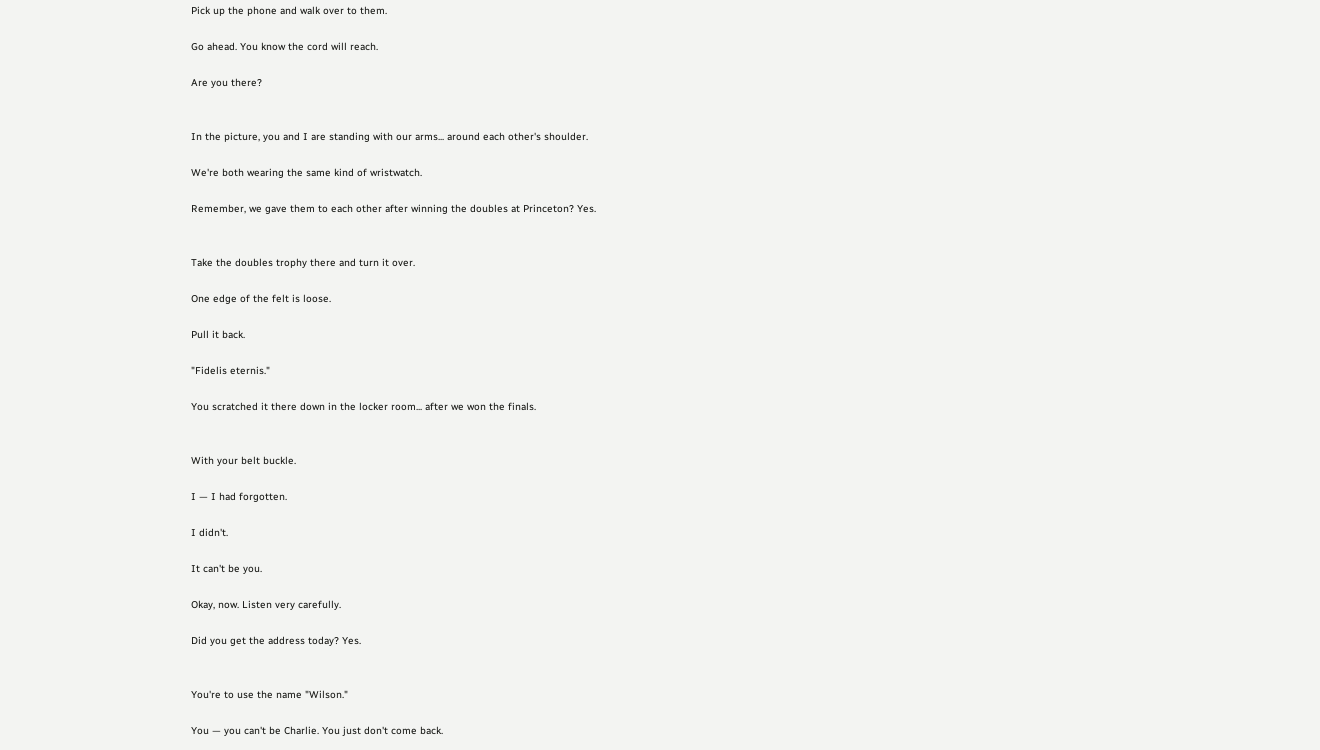Pick up the phone and walk over to them.

Go ahead. You know the cord will reach.

Are you there?


In the picture, you and I are standing with our arms... around each other's shoulder.

We're both wearing the same kind of wristwatch.

Remember, we gave them to each other after winning the doubles at Princeton? Yes.


Take the doubles trophy there and turn it over.

One edge of the felt is loose.

Pull it back.

"Fidelis eternis."

You scratched it there down in the locker room... after we won the finals.


With your belt buckle.

I — I had forgotten.

I didn't.

It can't be you.

Okay, now. Listen very carefully.

Did you get the address today? Yes.


You're to use the name "Wilson."

You — you can't be Charlie. You just don't come back.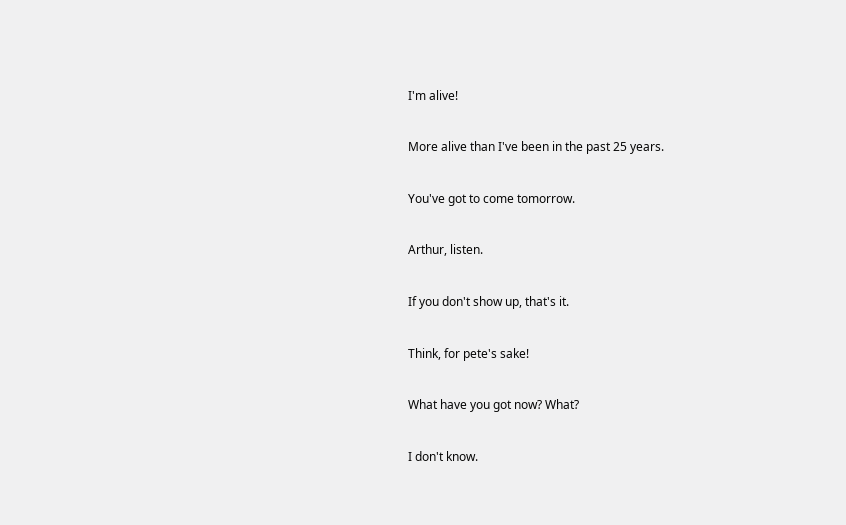I'm alive!

More alive than I've been in the past 25 years.

You've got to come tomorrow.

Arthur, listen.

If you don't show up, that's it.

Think, for pete's sake!

What have you got now? What?

I don't know.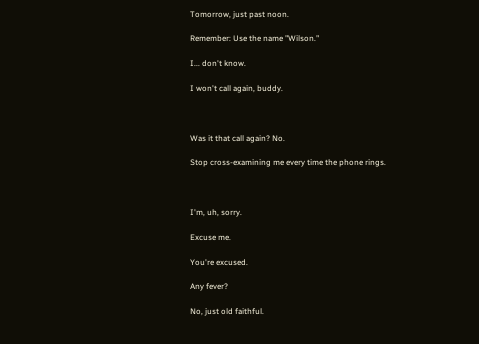Tomorrow, just past noon.

Remember: Use the name "Wilson."

I... don't know.

I won't call again, buddy.



Was it that call again? No.

Stop cross-examining me every time the phone rings.



I'm, uh, sorry.

Excuse me.

You're excused.

Any fever?

No, just old faithful.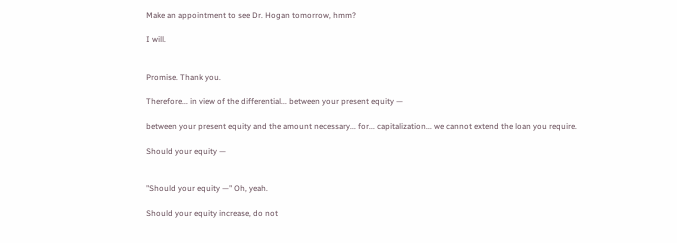Make an appointment to see Dr. Hogan tomorrow, hmm?

I will.


Promise. Thank you.

Therefore... in view of the differential... between your present equity —

between your present equity and the amount necessary... for... capitalization... we cannot extend the loan you require.

Should your equity —


"Should your equity —" Oh, yeah.

Should your equity increase, do not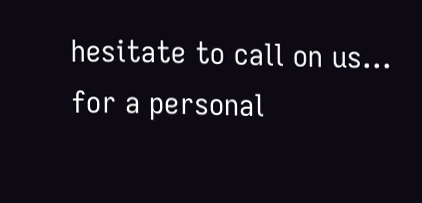hesitate to call on us... for a personal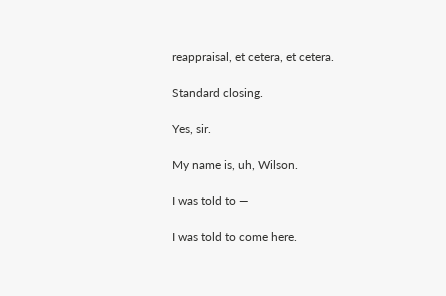reappraisal, et cetera, et cetera.

Standard closing.

Yes, sir.

My name is, uh, Wilson.

I was told to —

I was told to come here.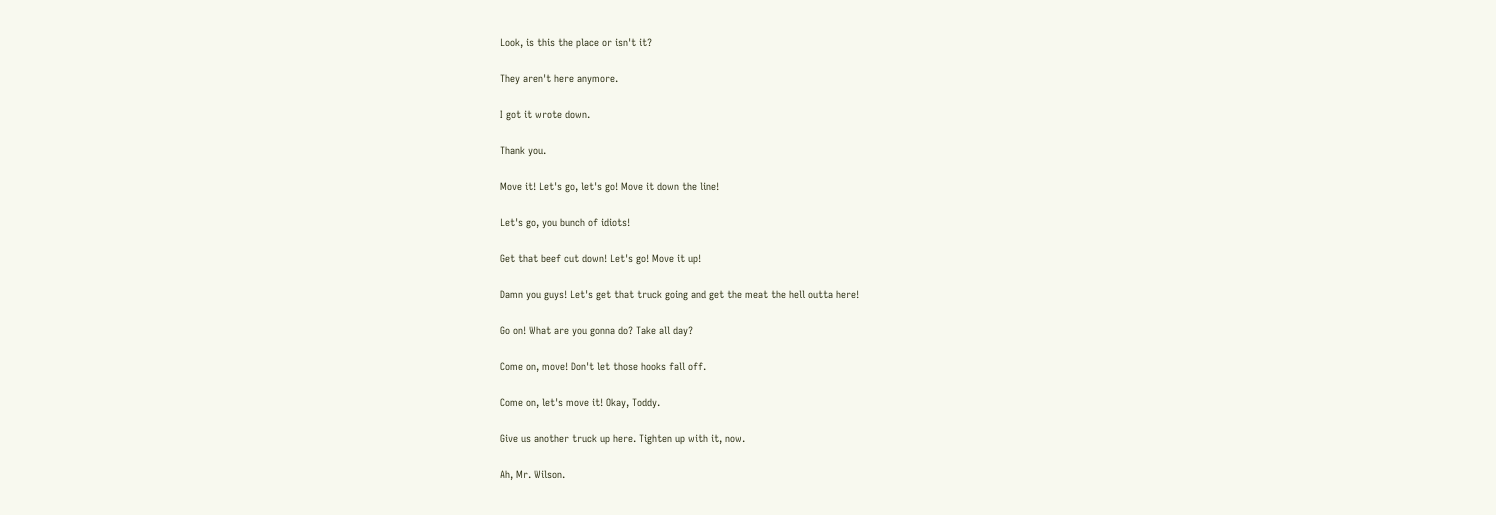Look, is this the place or isn't it?

They aren't here anymore.

I got it wrote down.

Thank you.

Move it! Let's go, let's go! Move it down the line!

Let's go, you bunch of idiots!

Get that beef cut down! Let's go! Move it up!

Damn you guys! Let's get that truck going and get the meat the hell outta here!

Go on! What are you gonna do? Take all day?

Come on, move! Don't let those hooks fall off.

Come on, let's move it! Okay, Toddy.

Give us another truck up here. Tighten up with it, now.

Ah, Mr. Wilson.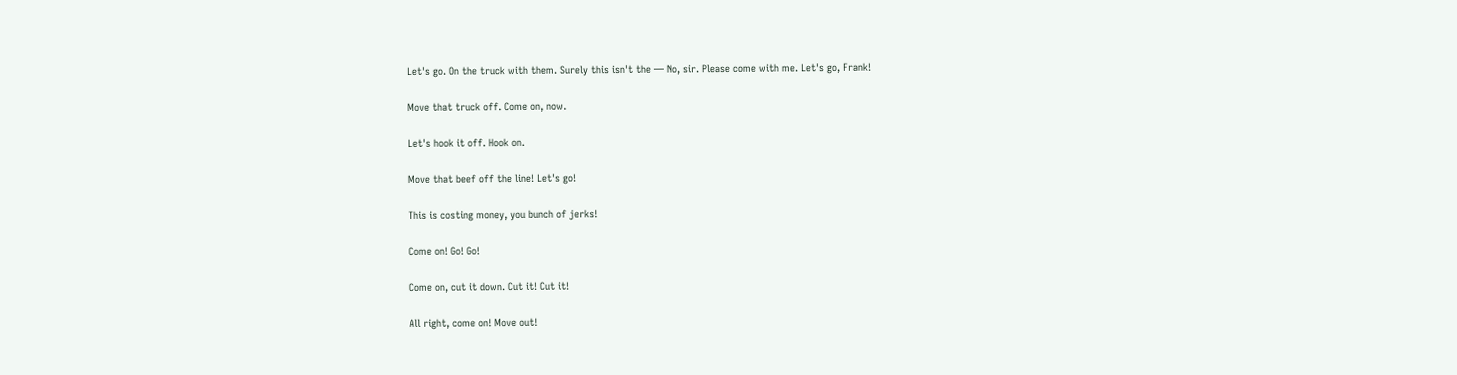Let's go. On the truck with them. Surely this isn't the — No, sir. Please come with me. Let's go, Frank!

Move that truck off. Come on, now.

Let's hook it off. Hook on.

Move that beef off the line! Let's go!

This is costing money, you bunch of jerks!

Come on! Go! Go!

Come on, cut it down. Cut it! Cut it!

All right, come on! Move out!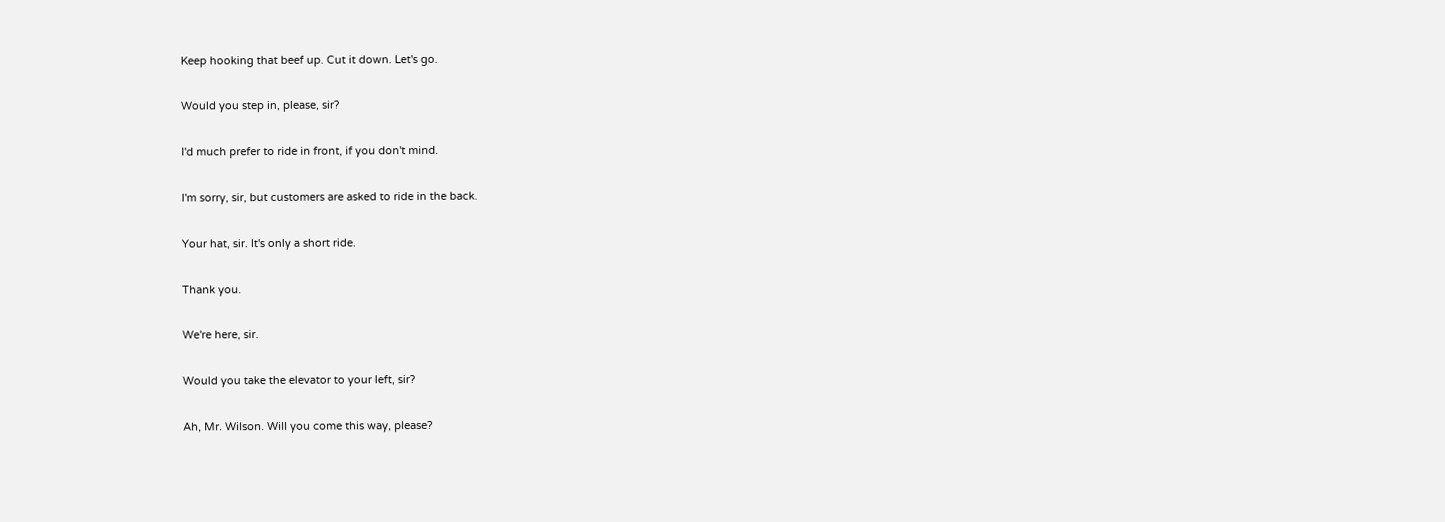Keep hooking that beef up. Cut it down. Let's go.

Would you step in, please, sir?

I'd much prefer to ride in front, if you don't mind.

I'm sorry, sir, but customers are asked to ride in the back.

Your hat, sir. It's only a short ride.

Thank you.

We're here, sir.

Would you take the elevator to your left, sir?

Ah, Mr. Wilson. Will you come this way, please?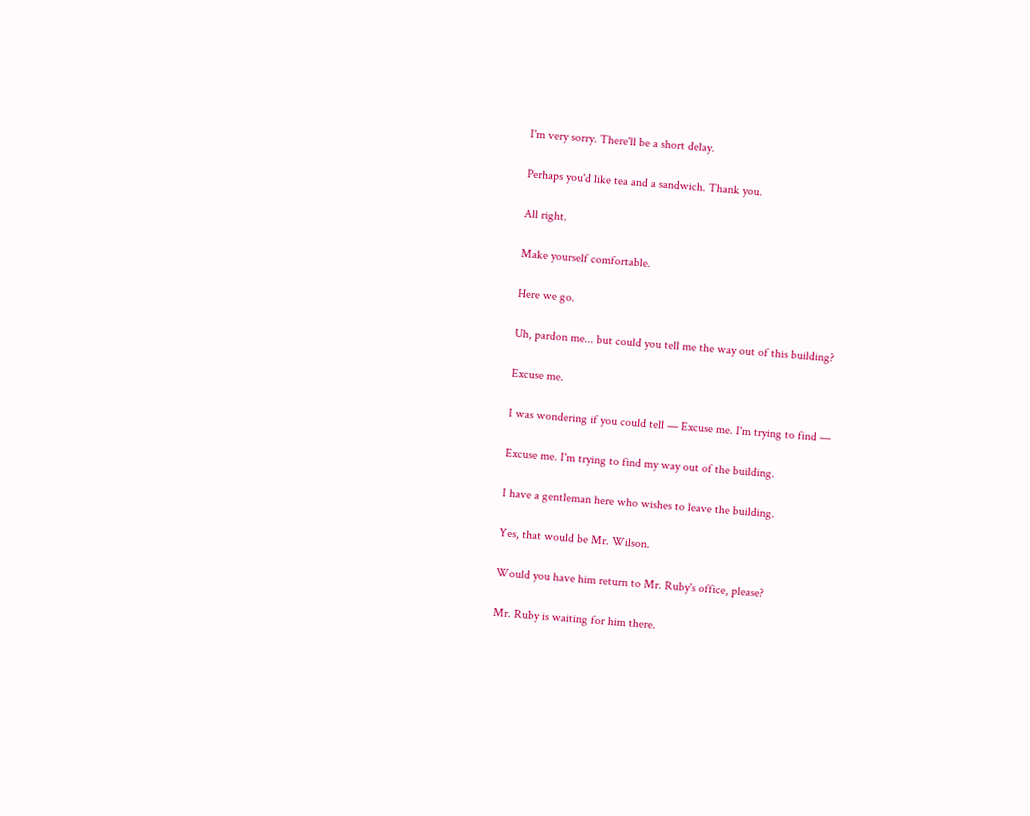I'm very sorry. There'll be a short delay.

Perhaps you'd like tea and a sandwich. Thank you.

All right.

Make yourself comfortable.

Here we go.

Uh, pardon me... but could you tell me the way out of this building?

Excuse me.

I was wondering if you could tell — Excuse me. I'm trying to find —

Excuse me. I'm trying to find my way out of the building.

I have a gentleman here who wishes to leave the building.

Yes, that would be Mr. Wilson.

Would you have him return to Mr. Ruby's office, please?

Mr. Ruby is waiting for him there.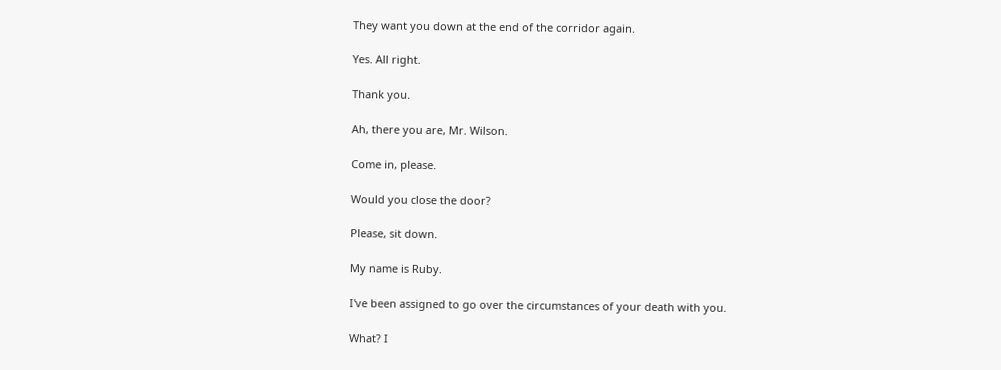They want you down at the end of the corridor again.

Yes. All right.

Thank you.

Ah, there you are, Mr. Wilson.

Come in, please.

Would you close the door?

Please, sit down.

My name is Ruby.

I've been assigned to go over the circumstances of your death with you.

What? I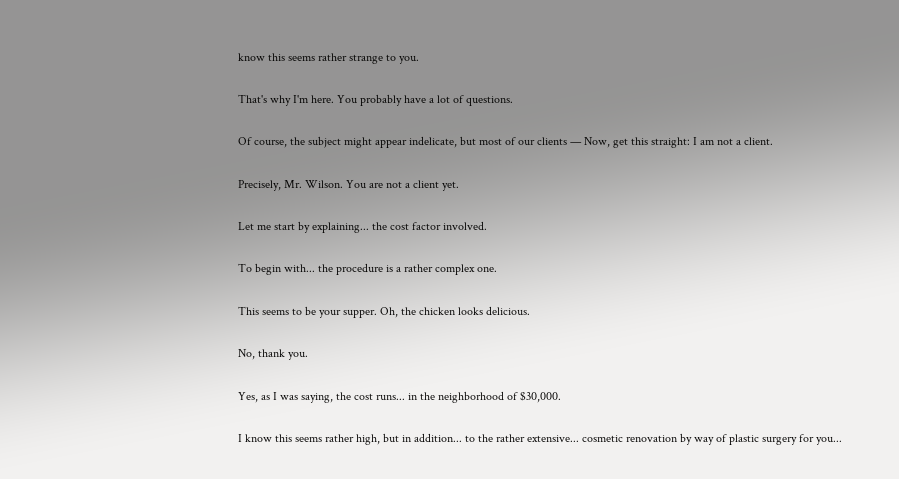know this seems rather strange to you.

That's why I'm here. You probably have a lot of questions.

Of course, the subject might appear indelicate, but most of our clients — Now, get this straight: I am not a client.

Precisely, Mr. Wilson. You are not a client yet.

Let me start by explaining... the cost factor involved.

To begin with... the procedure is a rather complex one.

This seems to be your supper. Oh, the chicken looks delicious.

No, thank you.

Yes, as I was saying, the cost runs... in the neighborhood of $30,000.

I know this seems rather high, but in addition... to the rather extensive... cosmetic renovation by way of plastic surgery for you...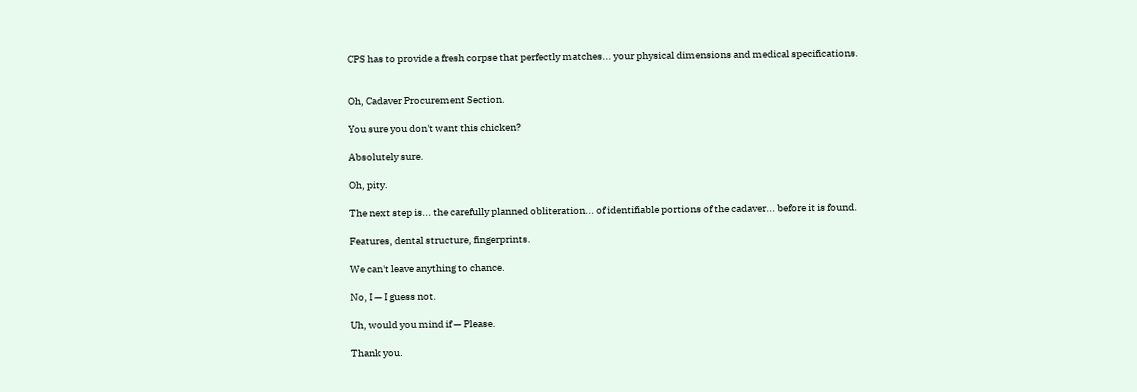CPS has to provide a fresh corpse that perfectly matches... your physical dimensions and medical specifications.


Oh, Cadaver Procurement Section.

You sure you don't want this chicken?

Absolutely sure.

Oh, pity.

The next step is... the carefully planned obliteration... of identifiable portions of the cadaver... before it is found.

Features, dental structure, fingerprints.

We can't leave anything to chance.

No, I — I guess not.

Uh, would you mind if — Please.

Thank you.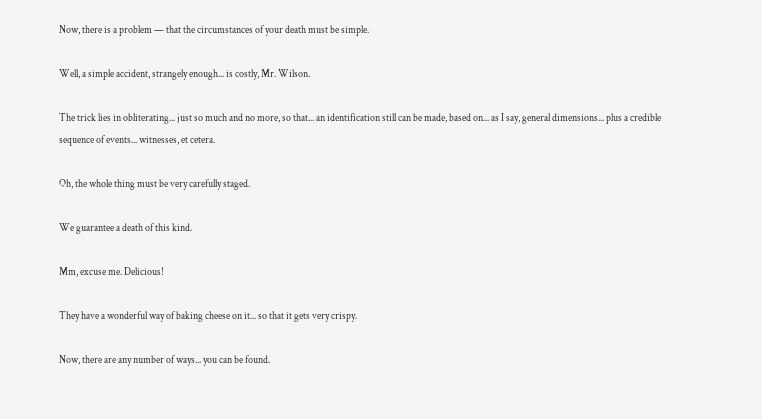Now, there is a problem — that the circumstances of your death must be simple.

Well, a simple accident, strangely enough... is costly, Mr. Wilson.

The trick lies in obliterating... just so much and no more, so that... an identification still can be made, based on... as I say, general dimensions... plus a credible sequence of events... witnesses, et cetera.

Oh, the whole thing must be very carefully staged.

We guarantee a death of this kind.

Mm, excuse me. Delicious!

They have a wonderful way of baking cheese on it... so that it gets very crispy.

Now, there are any number of ways... you can be found.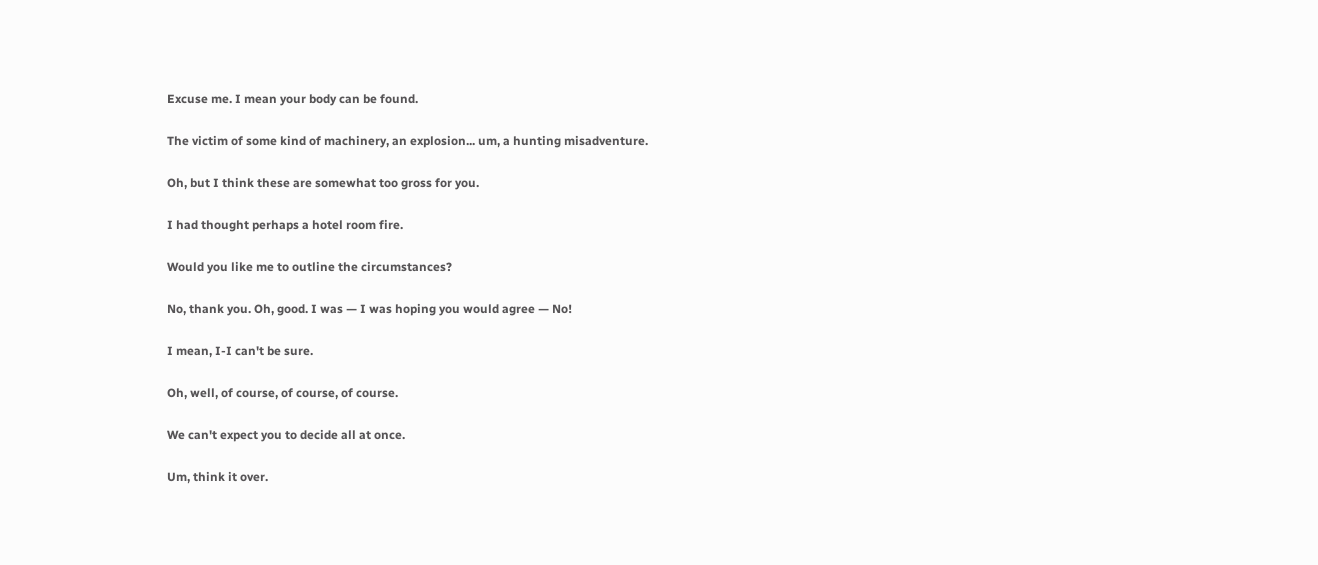Excuse me. I mean your body can be found.

The victim of some kind of machinery, an explosion... um, a hunting misadventure.

Oh, but I think these are somewhat too gross for you.

I had thought perhaps a hotel room fire.

Would you like me to outline the circumstances?

No, thank you. Oh, good. I was — I was hoping you would agree — No!

I mean, I-I can't be sure.

Oh, well, of course, of course, of course.

We can't expect you to decide all at once.

Um, think it over.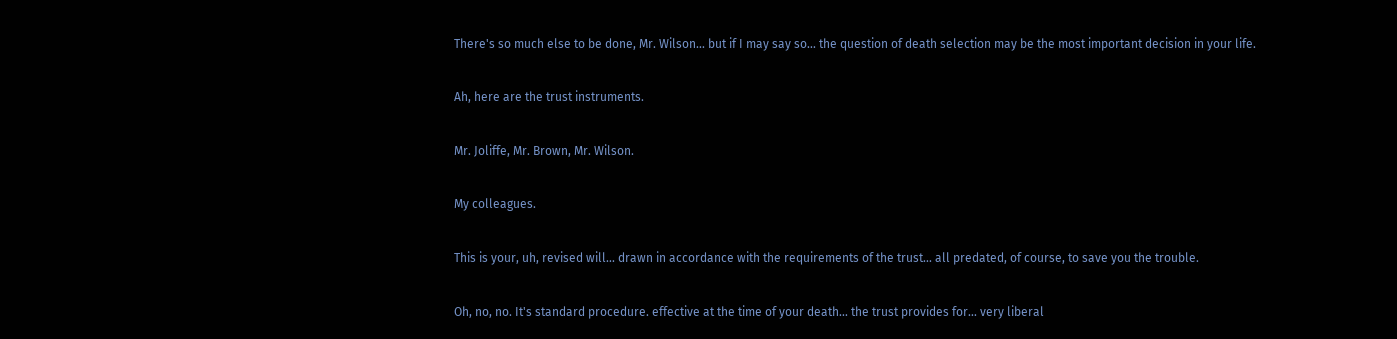There's so much else to be done, Mr. Wilson... but if I may say so... the question of death selection may be the most important decision in your life.

Ah, here are the trust instruments.

Mr. Joliffe, Mr. Brown, Mr. Wilson.

My colleagues.

This is your, uh, revised will... drawn in accordance with the requirements of the trust... all predated, of course, to save you the trouble.

Oh, no, no. It's standard procedure. effective at the time of your death... the trust provides for... very liberal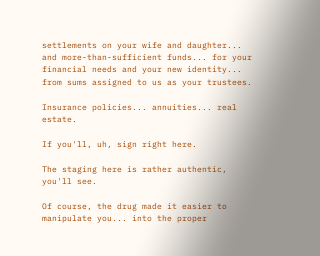settlements on your wife and daughter... and more-than-sufficient funds... for your financial needs and your new identity... from sums assigned to us as your trustees.

Insurance policies... annuities... real estate.

If you'll, uh, sign right here.

The staging here is rather authentic, you'll see.

Of course, the drug made it easier to manipulate you... into the proper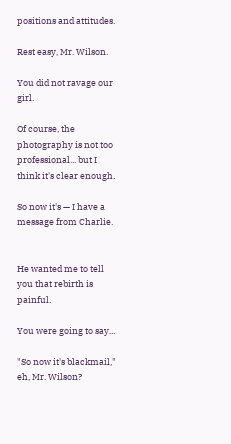positions and attitudes.

Rest easy, Mr. Wilson.

You did not ravage our girl.

Of course, the photography is not too professional... but I think it's clear enough.

So now it's — I have a message from Charlie.


He wanted me to tell you that rebirth is painful.

You were going to say...

"So now it's blackmail," eh, Mr. Wilson?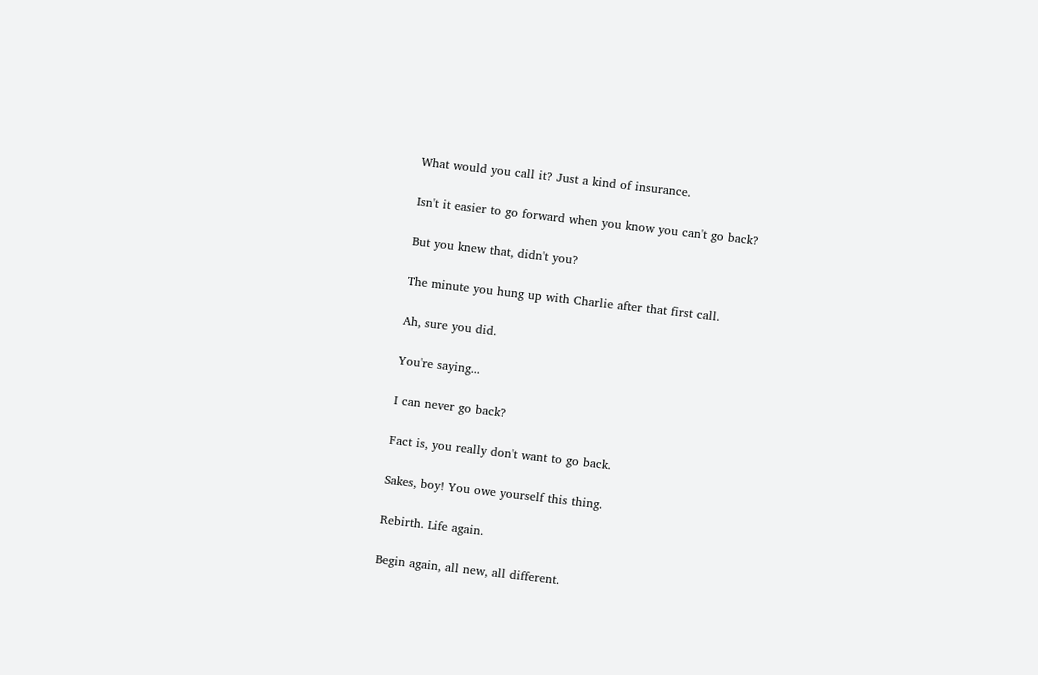What would you call it? Just a kind of insurance.

Isn't it easier to go forward when you know you can't go back?

But you knew that, didn't you?

The minute you hung up with Charlie after that first call.

Ah, sure you did.

You're saying...

I can never go back?

Fact is, you really don't want to go back.

Sakes, boy! You owe yourself this thing.

Rebirth. Life again.

Begin again, all new, all different.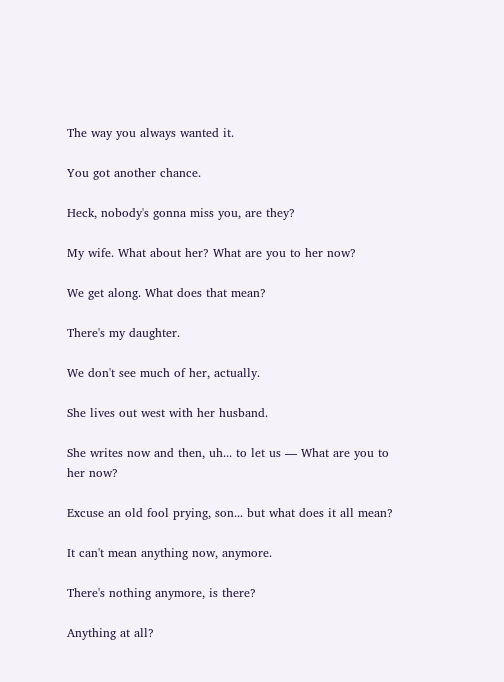The way you always wanted it.

You got another chance.

Heck, nobody's gonna miss you, are they?

My wife. What about her? What are you to her now?

We get along. What does that mean?

There's my daughter.

We don't see much of her, actually.

She lives out west with her husband.

She writes now and then, uh... to let us — What are you to her now?

Excuse an old fool prying, son... but what does it all mean?

It can't mean anything now, anymore.

There's nothing anymore, is there?

Anything at all?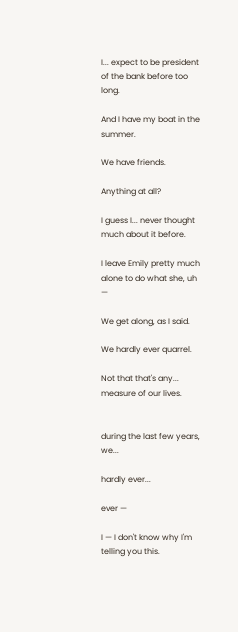I... expect to be president of the bank before too long.

And I have my boat in the summer.

We have friends.

Anything at all?

I guess I... never thought much about it before.

I leave Emily pretty much alone to do what she, uh —

We get along, as I said.

We hardly ever quarrel.

Not that that's any... measure of our lives.


during the last few years, we...

hardly ever...

ever —

I — I don't know why I'm telling you this.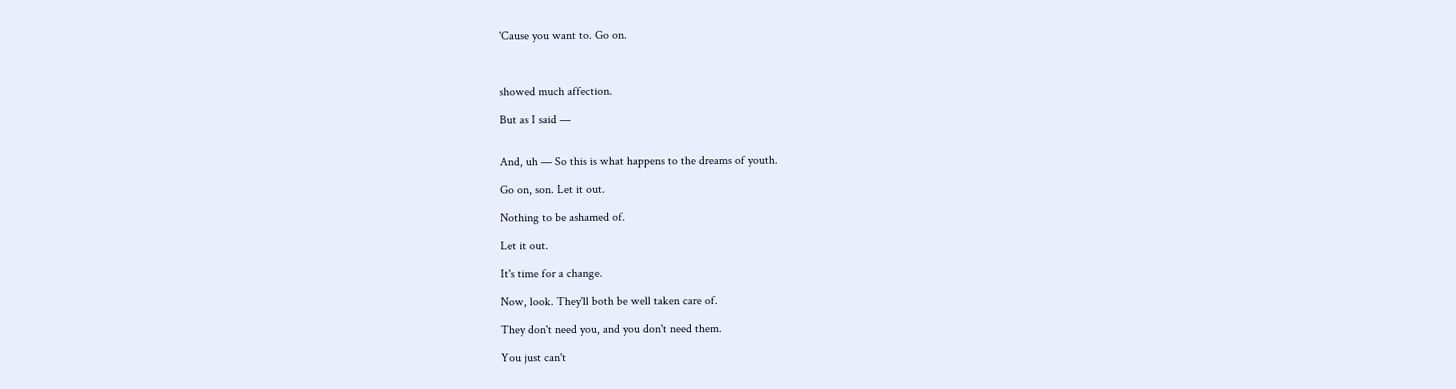'Cause you want to. Go on.



showed much affection.

But as I said —


And, uh — So this is what happens to the dreams of youth.

Go on, son. Let it out.

Nothing to be ashamed of.

Let it out.

It's time for a change.

Now, look. They'll both be well taken care of.

They don't need you, and you don't need them.

You just can't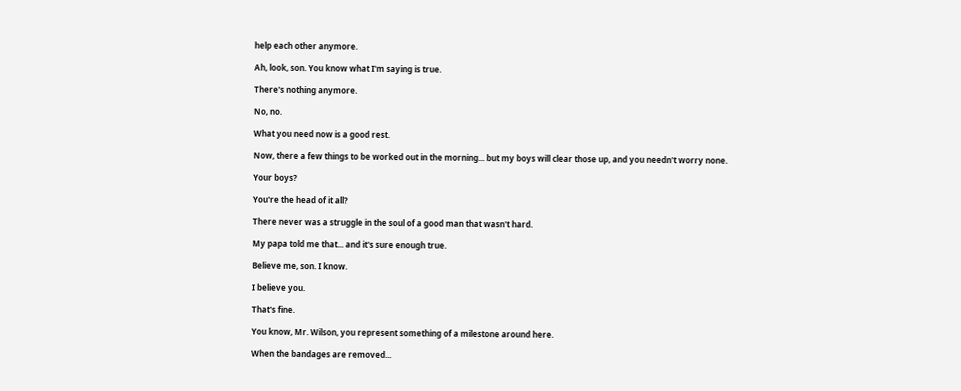help each other anymore.

Ah, look, son. You know what I'm saying is true.

There's nothing anymore.

No, no.

What you need now is a good rest.

Now, there a few things to be worked out in the morning... but my boys will clear those up, and you needn't worry none.

Your boys?

You're the head of it all?

There never was a struggle in the soul of a good man that wasn't hard.

My papa told me that... and it's sure enough true.

Believe me, son. I know.

I believe you.

That's fine.

You know, Mr. Wilson, you represent something of a milestone around here.

When the bandages are removed...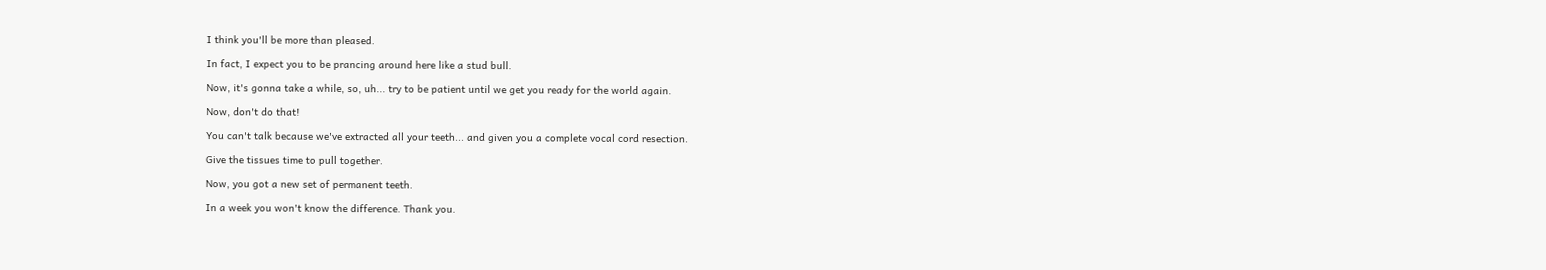I think you'll be more than pleased.

In fact, I expect you to be prancing around here like a stud bull.

Now, it's gonna take a while, so, uh... try to be patient until we get you ready for the world again.

Now, don't do that!

You can't talk because we've extracted all your teeth... and given you a complete vocal cord resection.

Give the tissues time to pull together.

Now, you got a new set of permanent teeth.

In a week you won't know the difference. Thank you.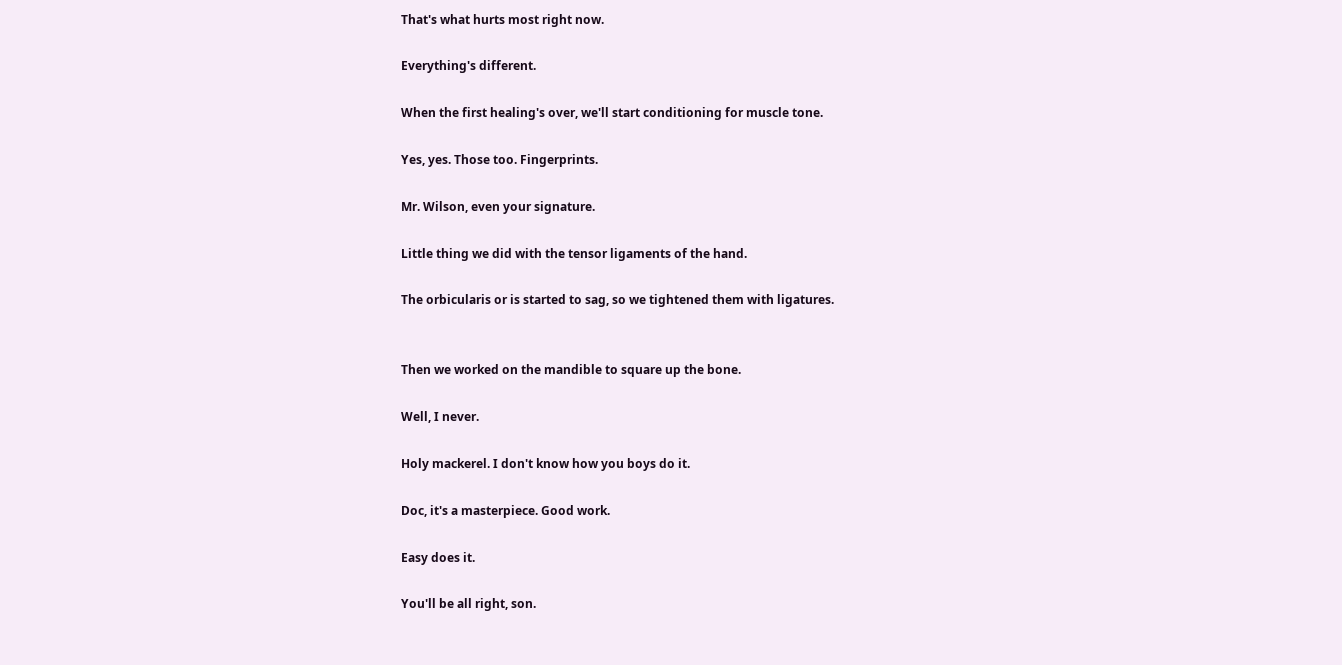That's what hurts most right now.

Everything's different.

When the first healing's over, we'll start conditioning for muscle tone.

Yes, yes. Those too. Fingerprints.

Mr. Wilson, even your signature.

Little thing we did with the tensor ligaments of the hand.

The orbicularis or is started to sag, so we tightened them with ligatures.


Then we worked on the mandible to square up the bone.

Well, I never.

Holy mackerel. I don't know how you boys do it.

Doc, it's a masterpiece. Good work.

Easy does it.

You'll be all right, son.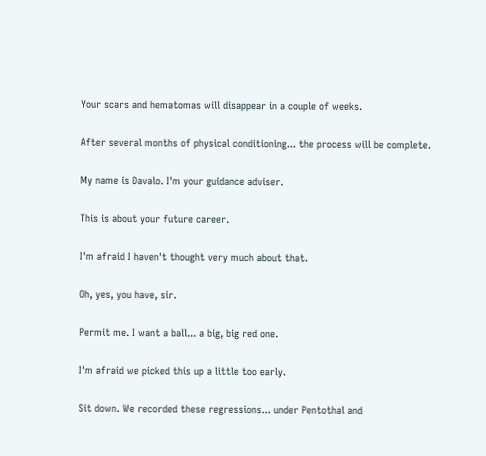Your scars and hematomas will disappear in a couple of weeks.

After several months of physical conditioning... the process will be complete.

My name is Davalo. I'm your guidance adviser.

This is about your future career.

I'm afraid I haven't thought very much about that.

Oh, yes, you have, sir.

Permit me. I want a ball... a big, big red one.

I'm afraid we picked this up a little too early.

Sit down. We recorded these regressions... under Pentothal and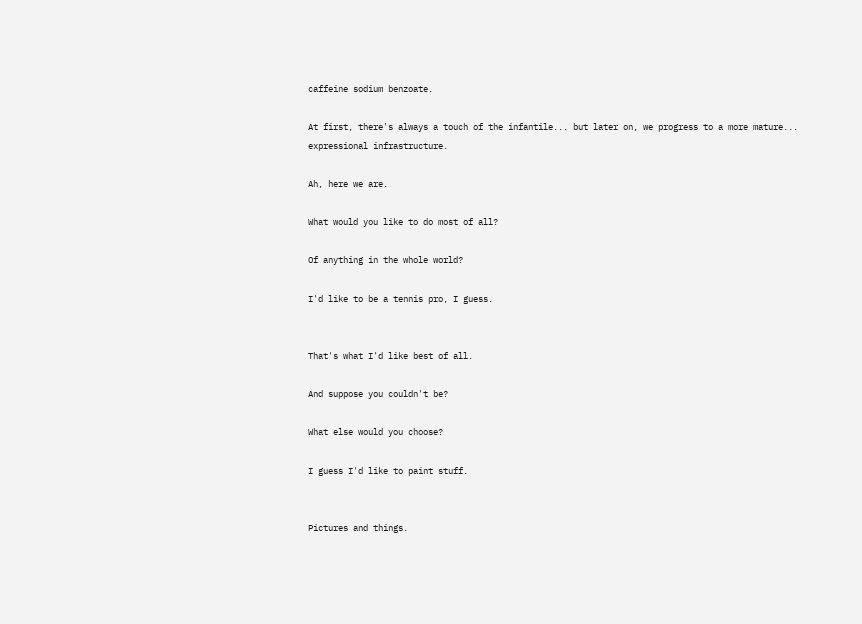caffeine sodium benzoate.

At first, there's always a touch of the infantile... but later on, we progress to a more mature... expressional infrastructure.

Ah, here we are.

What would you like to do most of all?

Of anything in the whole world?

I'd like to be a tennis pro, I guess.


That's what I'd like best of all.

And suppose you couldn't be?

What else would you choose?

I guess I'd like to paint stuff.


Pictures and things.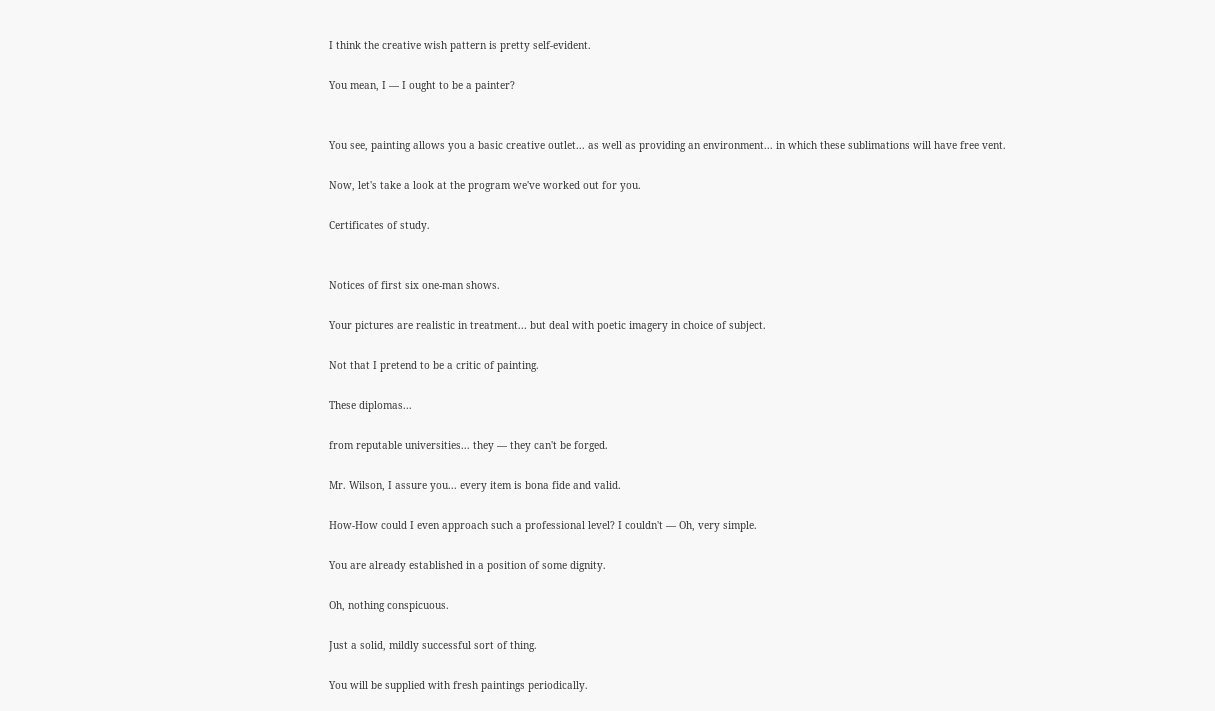I think the creative wish pattern is pretty self-evident.

You mean, I — I ought to be a painter?


You see, painting allows you a basic creative outlet... as well as providing an environment... in which these sublimations will have free vent.

Now, let's take a look at the program we've worked out for you.

Certificates of study.


Notices of first six one-man shows.

Your pictures are realistic in treatment... but deal with poetic imagery in choice of subject.

Not that I pretend to be a critic of painting.

These diplomas...

from reputable universities... they — they can't be forged.

Mr. Wilson, I assure you... every item is bona fide and valid.

How-How could I even approach such a professional level? I couldn't — Oh, very simple.

You are already established in a position of some dignity.

Oh, nothing conspicuous.

Just a solid, mildly successful sort of thing.

You will be supplied with fresh paintings periodically.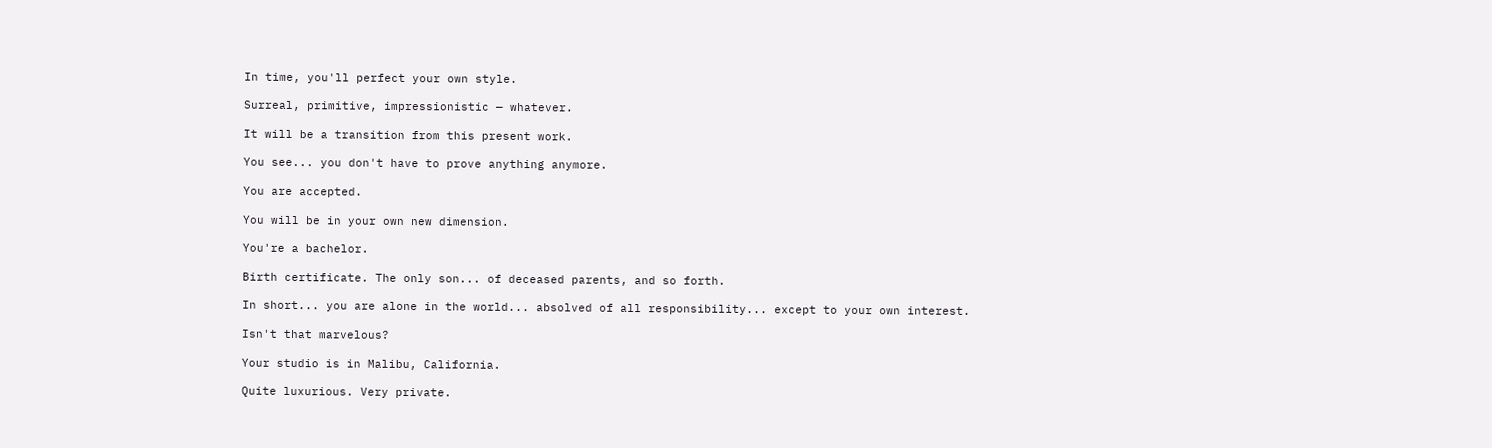In time, you'll perfect your own style.

Surreal, primitive, impressionistic — whatever.

It will be a transition from this present work.

You see... you don't have to prove anything anymore.

You are accepted.

You will be in your own new dimension.

You're a bachelor.

Birth certificate. The only son... of deceased parents, and so forth.

In short... you are alone in the world... absolved of all responsibility... except to your own interest.

Isn't that marvelous?

Your studio is in Malibu, California.

Quite luxurious. Very private.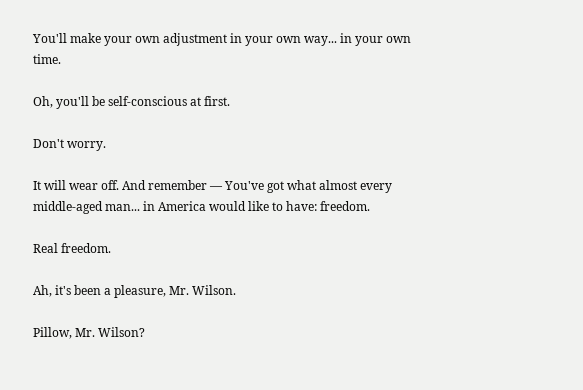You'll make your own adjustment in your own way... in your own time.

Oh, you'll be self-conscious at first.

Don't worry.

It will wear off. And remember — You've got what almost every middle-aged man... in America would like to have: freedom.

Real freedom.

Ah, it's been a pleasure, Mr. Wilson.

Pillow, Mr. Wilson?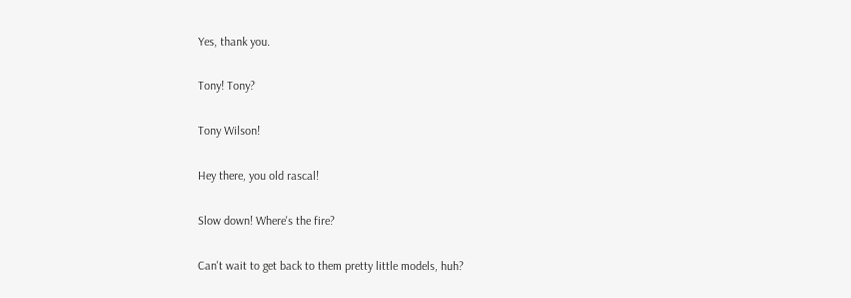Yes, thank you.

Tony! Tony?

Tony Wilson!

Hey there, you old rascal!

Slow down! Where's the fire?

Can't wait to get back to them pretty little models, huh?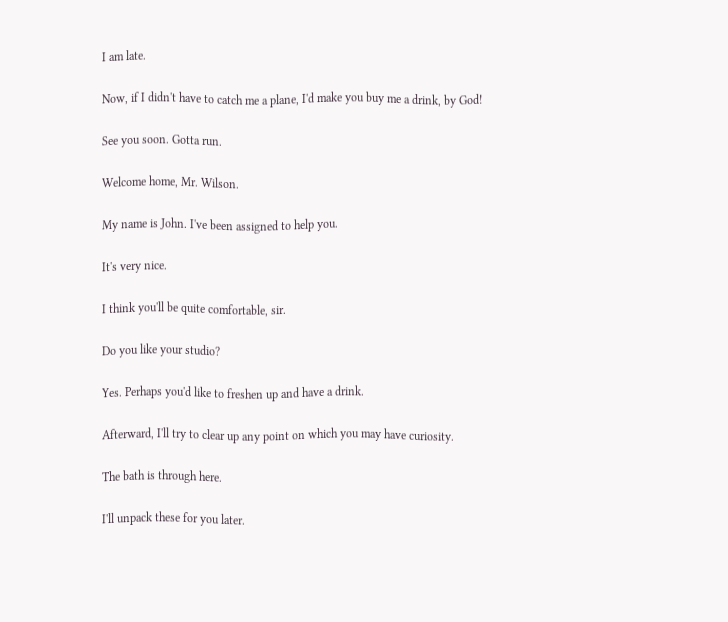I am late.

Now, if I didn't have to catch me a plane, I'd make you buy me a drink, by God!

See you soon. Gotta run.

Welcome home, Mr. Wilson.

My name is John. I've been assigned to help you.

It's very nice.

I think you'll be quite comfortable, sir.

Do you like your studio?

Yes. Perhaps you'd like to freshen up and have a drink.

Afterward, I'll try to clear up any point on which you may have curiosity.

The bath is through here.

I'll unpack these for you later.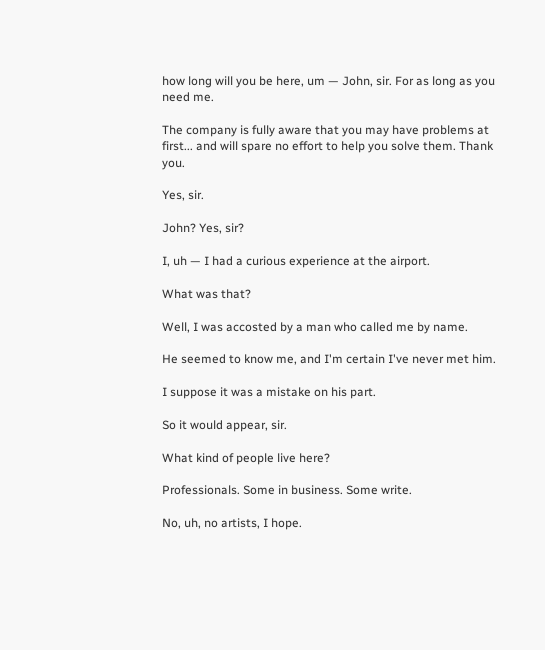how long will you be here, um — John, sir. For as long as you need me.

The company is fully aware that you may have problems at first... and will spare no effort to help you solve them. Thank you.

Yes, sir.

John? Yes, sir?

I, uh — I had a curious experience at the airport.

What was that?

Well, I was accosted by a man who called me by name.

He seemed to know me, and I'm certain I've never met him.

I suppose it was a mistake on his part.

So it would appear, sir.

What kind of people live here?

Professionals. Some in business. Some write.

No, uh, no artists, I hope.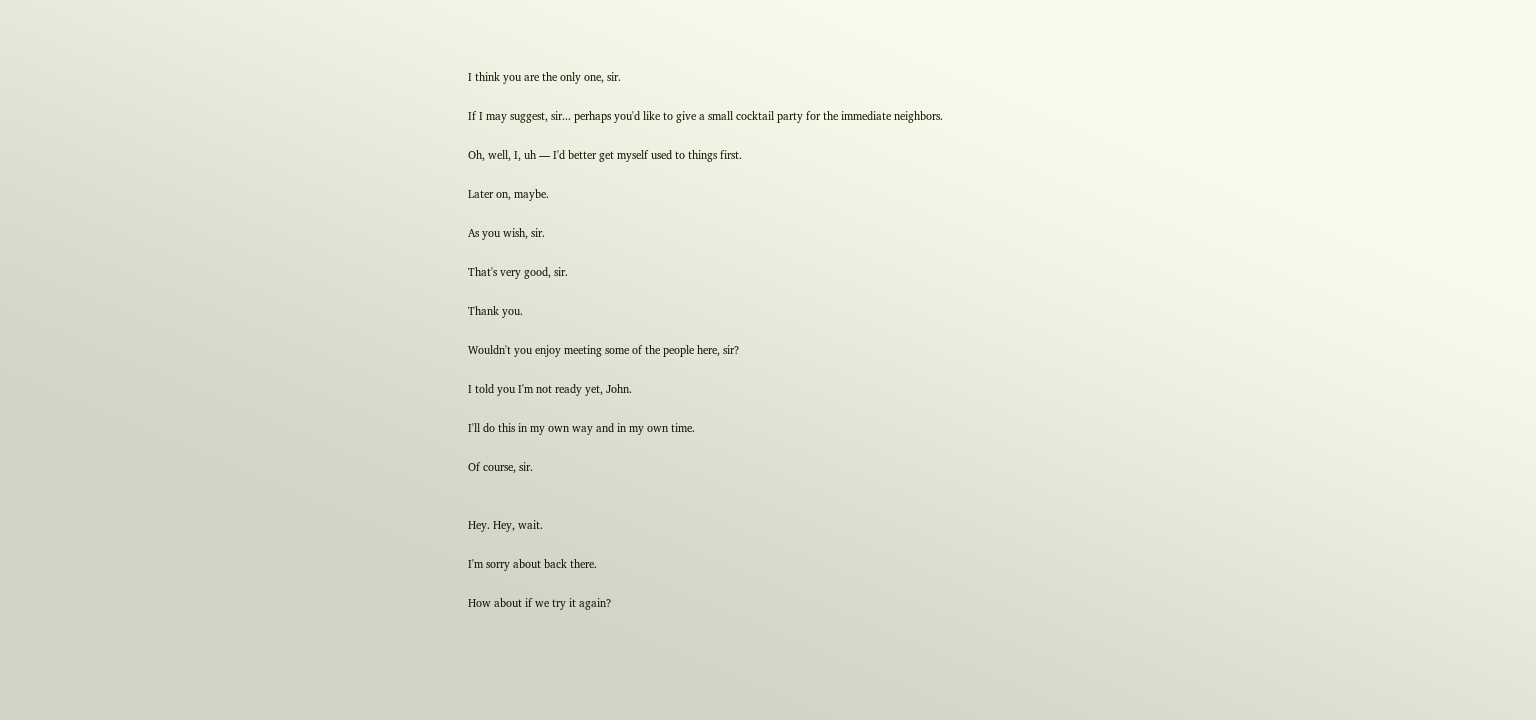I think you are the only one, sir.

If I may suggest, sir... perhaps you'd like to give a small cocktail party for the immediate neighbors.

Oh, well, I, uh — I'd better get myself used to things first.

Later on, maybe.

As you wish, sir.

That's very good, sir.

Thank you.

Wouldn't you enjoy meeting some of the people here, sir?

I told you I'm not ready yet, John.

I'll do this in my own way and in my own time.

Of course, sir.


Hey. Hey, wait.

I'm sorry about back there.

How about if we try it again?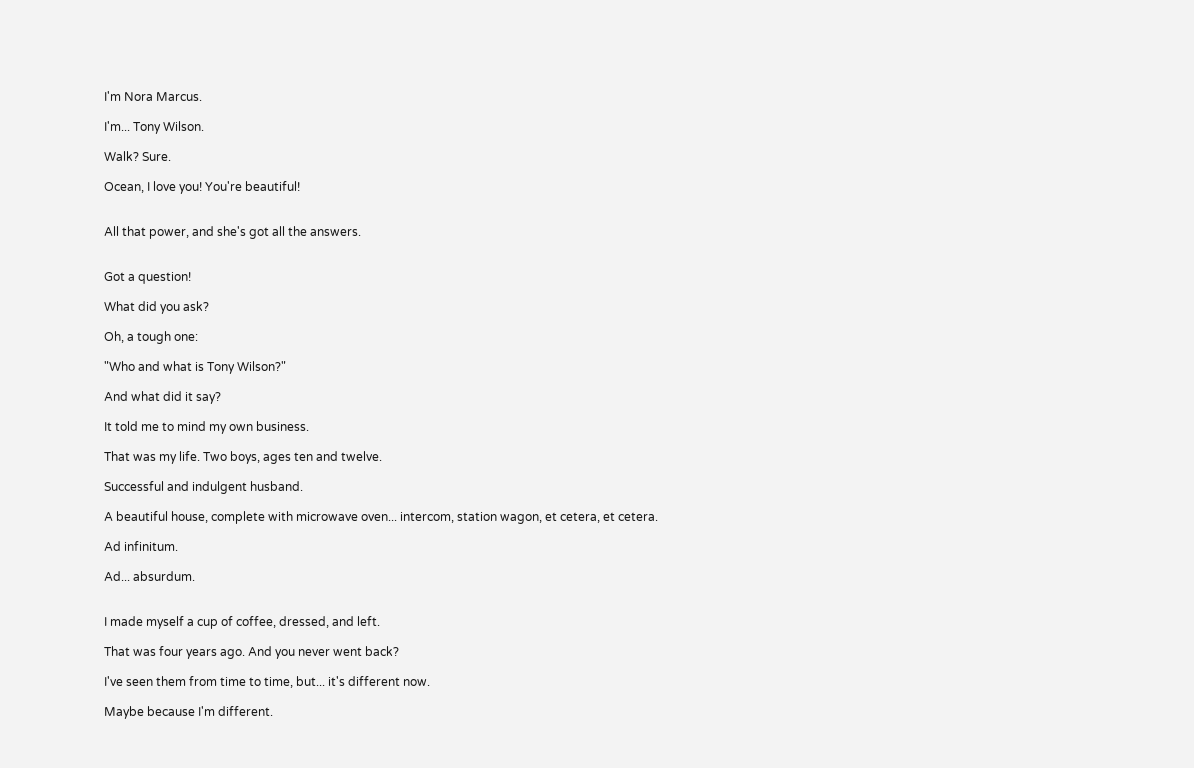I'm Nora Marcus.

I'm... Tony Wilson.

Walk? Sure.

Ocean, I love you! You're beautiful!


All that power, and she's got all the answers.


Got a question!

What did you ask?

Oh, a tough one:

"Who and what is Tony Wilson?"

And what did it say?

It told me to mind my own business.

That was my life. Two boys, ages ten and twelve.

Successful and indulgent husband.

A beautiful house, complete with microwave oven... intercom, station wagon, et cetera, et cetera.

Ad infinitum.

Ad... absurdum.


I made myself a cup of coffee, dressed, and left.

That was four years ago. And you never went back?

I've seen them from time to time, but... it's different now.

Maybe because I'm different.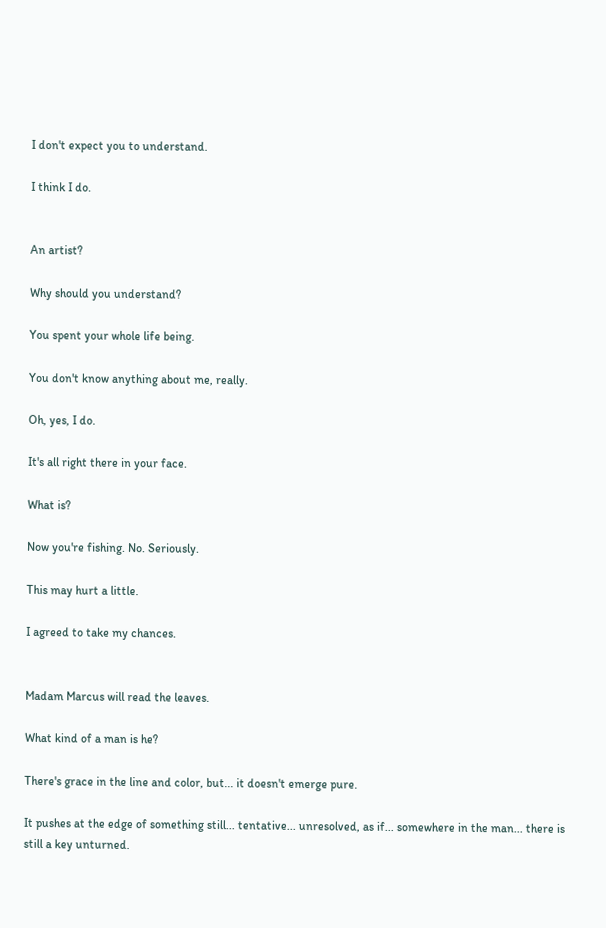I don't expect you to understand.

I think I do.


An artist?

Why should you understand?

You spent your whole life being.

You don't know anything about me, really.

Oh, yes, I do.

It's all right there in your face.

What is?

Now you're fishing. No. Seriously.

This may hurt a little.

I agreed to take my chances.


Madam Marcus will read the leaves.

What kind of a man is he?

There's grace in the line and color, but... it doesn't emerge pure.

It pushes at the edge of something still... tentative... unresolved, as if... somewhere in the man... there is still a key unturned.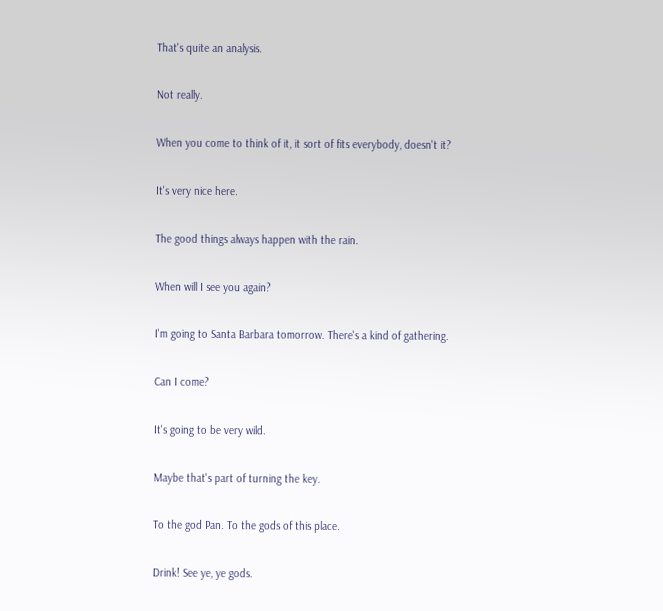That's quite an analysis.

Not really.

When you come to think of it, it sort of fits everybody, doesn't it?

It's very nice here.

The good things always happen with the rain.

When will I see you again?

I'm going to Santa Barbara tomorrow. There's a kind of gathering.

Can I come?

It's going to be very wild.

Maybe that's part of turning the key.

To the god Pan. To the gods of this place.

Drink! See ye, ye gods.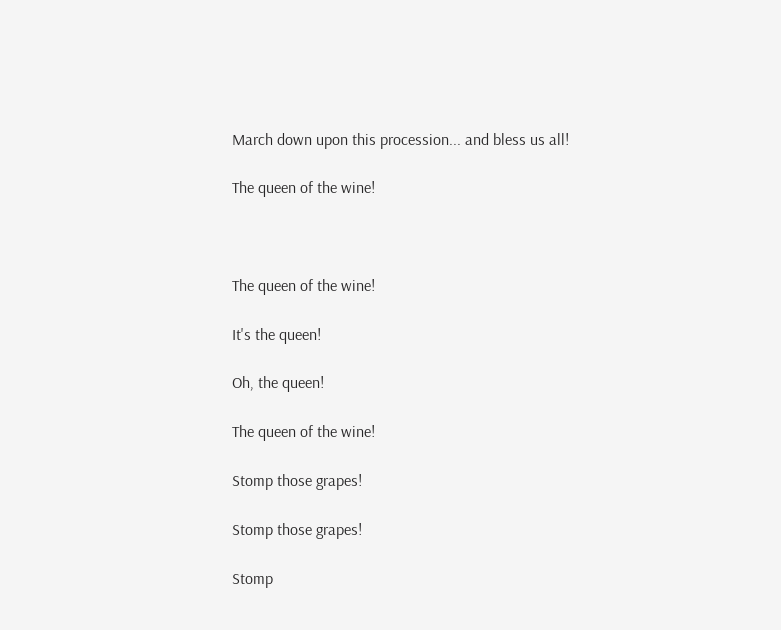March down upon this procession... and bless us all!

The queen of the wine!



The queen of the wine!

It's the queen!

Oh, the queen!

The queen of the wine!

Stomp those grapes!

Stomp those grapes!

Stomp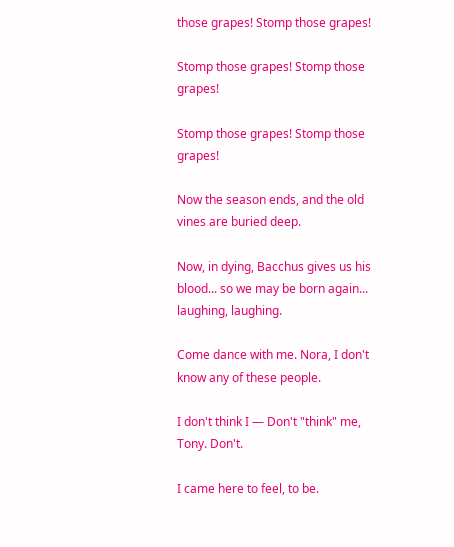those grapes! Stomp those grapes!

Stomp those grapes! Stomp those grapes!

Stomp those grapes! Stomp those grapes!

Now the season ends, and the old vines are buried deep.

Now, in dying, Bacchus gives us his blood... so we may be born again... laughing, laughing.

Come dance with me. Nora, I don't know any of these people.

I don't think I — Don't "think" me, Tony. Don't.

I came here to feel, to be.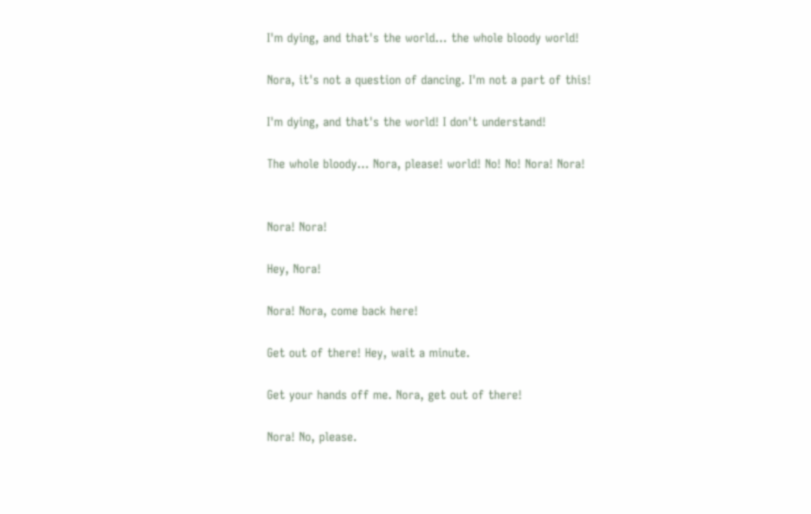I'm dying, and that's the world... the whole bloody world!

Nora, it's not a question of dancing. I'm not a part of this!

I'm dying, and that's the world! I don't understand!

The whole bloody... Nora, please! world! No! No! Nora! Nora!


Nora! Nora!

Hey, Nora!

Nora! Nora, come back here!

Get out of there! Hey, wait a minute.

Get your hands off me. Nora, get out of there!

Nora! No, please.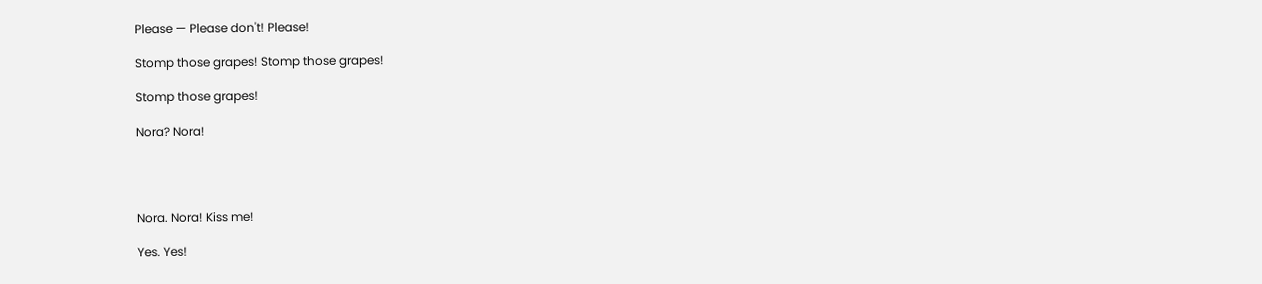Please — Please don't! Please!

Stomp those grapes! Stomp those grapes!

Stomp those grapes!

Nora? Nora!




Nora. Nora! Kiss me!

Yes. Yes!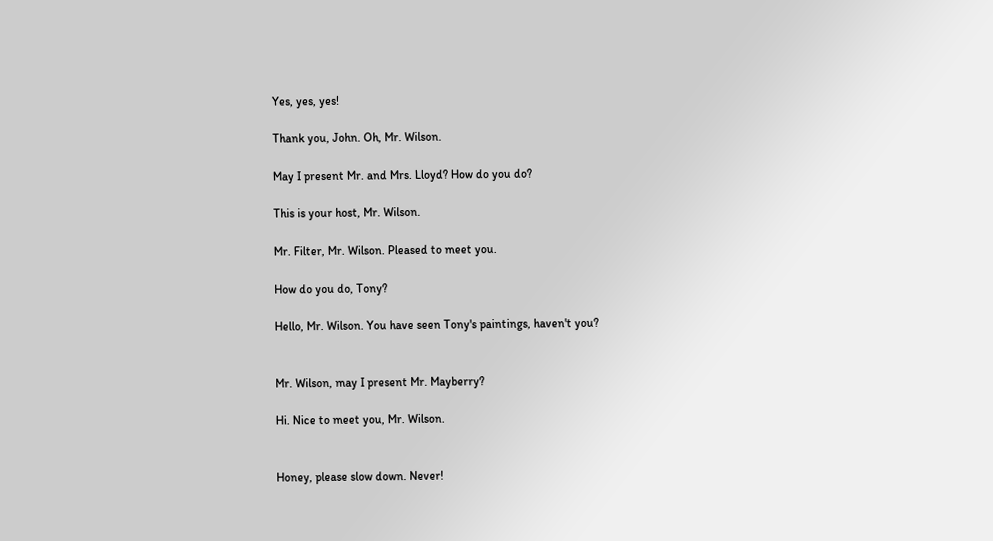Yes, yes, yes!

Thank you, John. Oh, Mr. Wilson.

May I present Mr. and Mrs. Lloyd? How do you do?

This is your host, Mr. Wilson.

Mr. Filter, Mr. Wilson. Pleased to meet you.

How do you do, Tony?

Hello, Mr. Wilson. You have seen Tony's paintings, haven't you?


Mr. Wilson, may I present Mr. Mayberry?

Hi. Nice to meet you, Mr. Wilson.


Honey, please slow down. Never!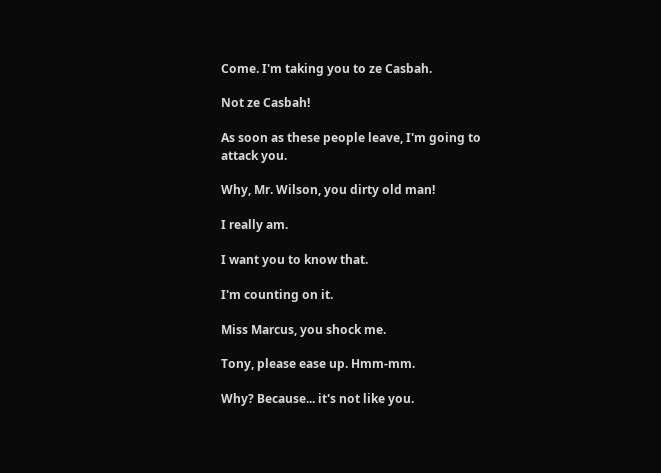Come. I'm taking you to ze Casbah.

Not ze Casbah!

As soon as these people leave, I'm going to attack you.

Why, Mr. Wilson, you dirty old man!

I really am.

I want you to know that.

I'm counting on it.

Miss Marcus, you shock me.

Tony, please ease up. Hmm-mm.

Why? Because... it's not like you.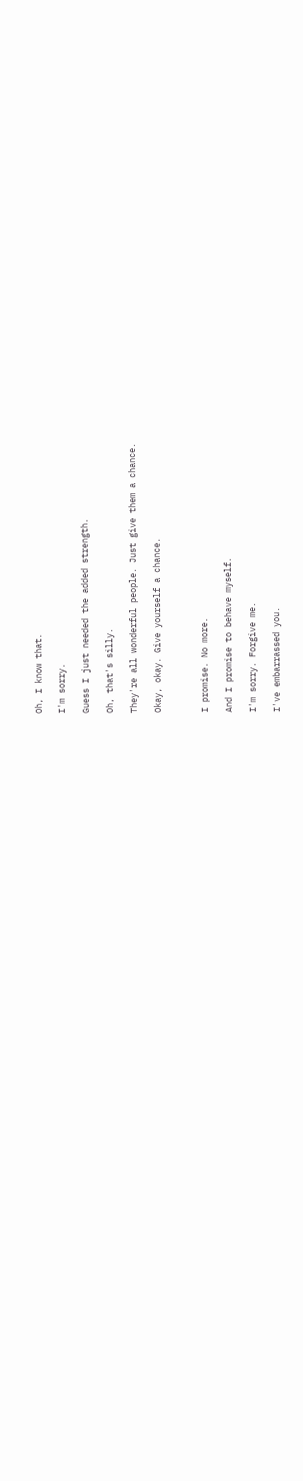Oh, I know that.

I'm sorry.

Guess I just needed the added strength.

Oh, that's silly.

They're all wonderful people. Just give them a chance.

Okay, okay. Give yourself a chance.



I promise. No more.

And I promise to behave myself.

I'm sorry. Forgive me.

I've embarrassed you.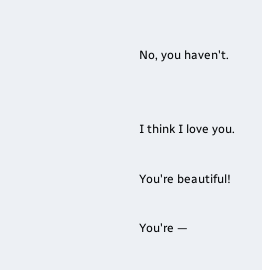No, you haven't.


I think I love you.

You're beautiful!

You're —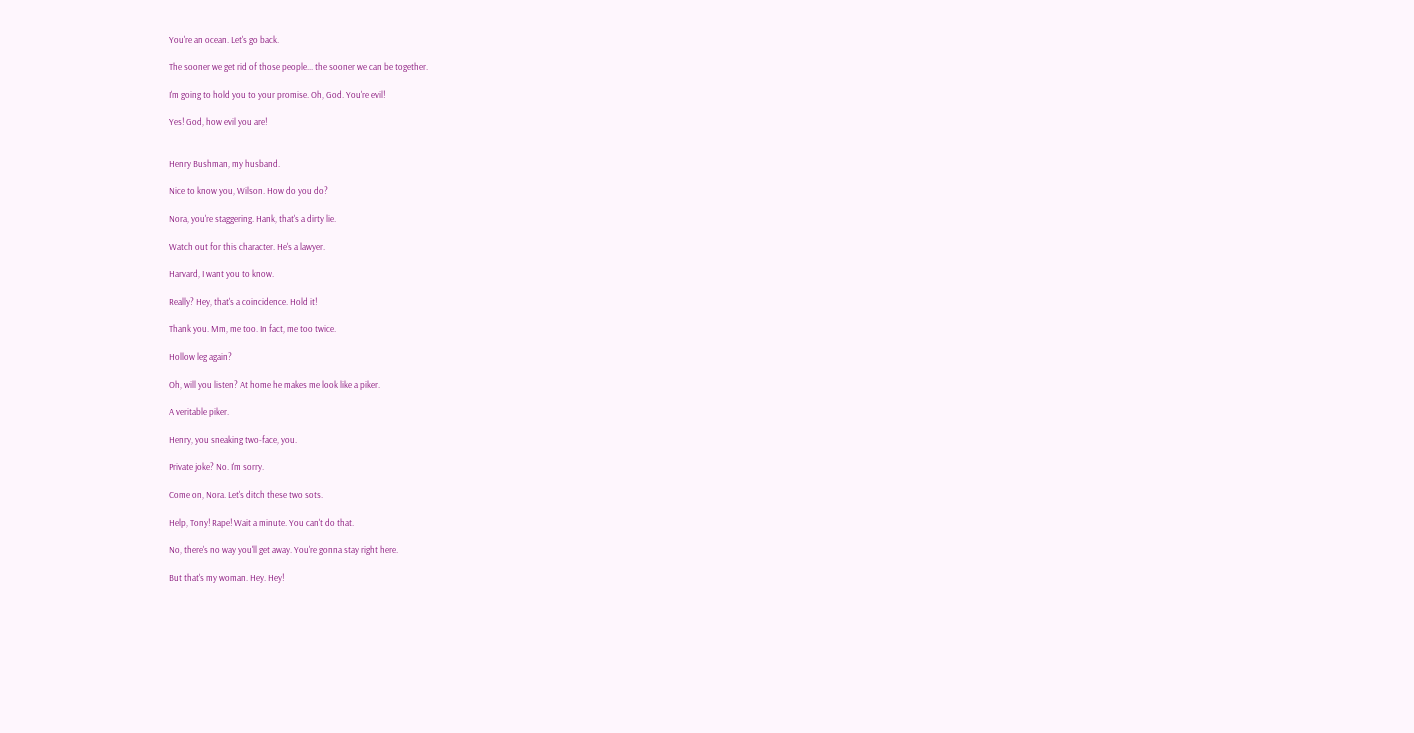You're an ocean. Let's go back.

The sooner we get rid of those people... the sooner we can be together.

I'm going to hold you to your promise. Oh, God. You're evil!

Yes! God, how evil you are!


Henry Bushman, my husband.

Nice to know you, Wilson. How do you do?

Nora, you're staggering. Hank, that's a dirty lie.

Watch out for this character. He's a lawyer.

Harvard, I want you to know.

Really? Hey, that's a coincidence. Hold it!

Thank you. Mm, me too. In fact, me too twice.

Hollow leg again?

Oh, will you listen? At home he makes me look like a piker.

A veritable piker.

Henry, you sneaking two-face, you.

Private joke? No. I'm sorry.

Come on, Nora. Let's ditch these two sots.

Help, Tony! Rape! Wait a minute. You can't do that.

No, there's no way you'll get away. You're gonna stay right here.

But that's my woman. Hey. Hey!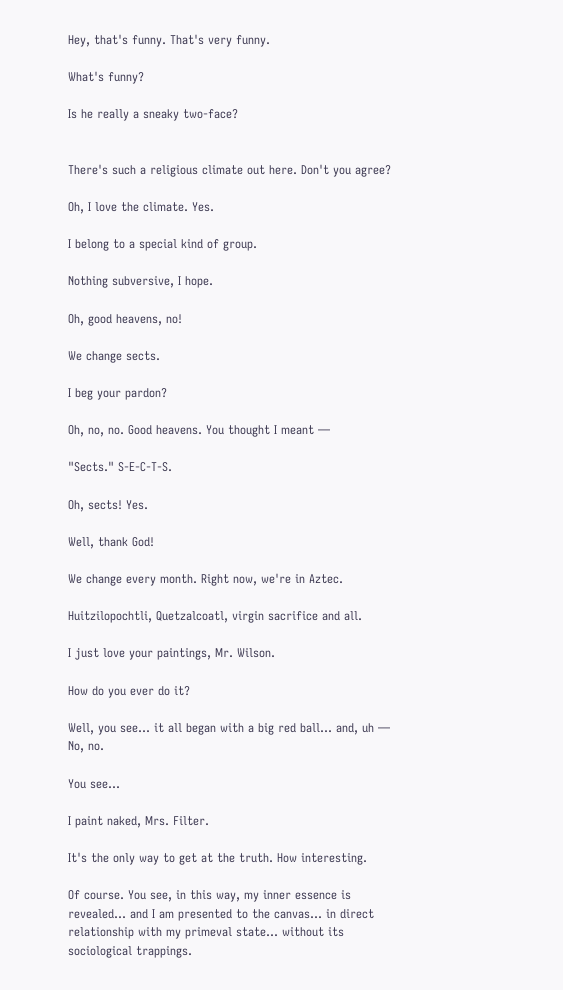Hey, that's funny. That's very funny.

What's funny?

Is he really a sneaky two-face?


There's such a religious climate out here. Don't you agree?

Oh, I love the climate. Yes.

I belong to a special kind of group.

Nothing subversive, I hope.

Oh, good heavens, no!

We change sects.

I beg your pardon?

Oh, no, no. Good heavens. You thought I meant —

"Sects." S-E-C-T-S.

Oh, sects! Yes.

Well, thank God!

We change every month. Right now, we're in Aztec.

Huitzilopochtli, Quetzalcoatl, virgin sacrifice and all.

I just love your paintings, Mr. Wilson.

How do you ever do it?

Well, you see... it all began with a big red ball... and, uh — No, no.

You see...

I paint naked, Mrs. Filter.

It's the only way to get at the truth. How interesting.

Of course. You see, in this way, my inner essence is revealed... and I am presented to the canvas... in direct relationship with my primeval state... without its sociological trappings.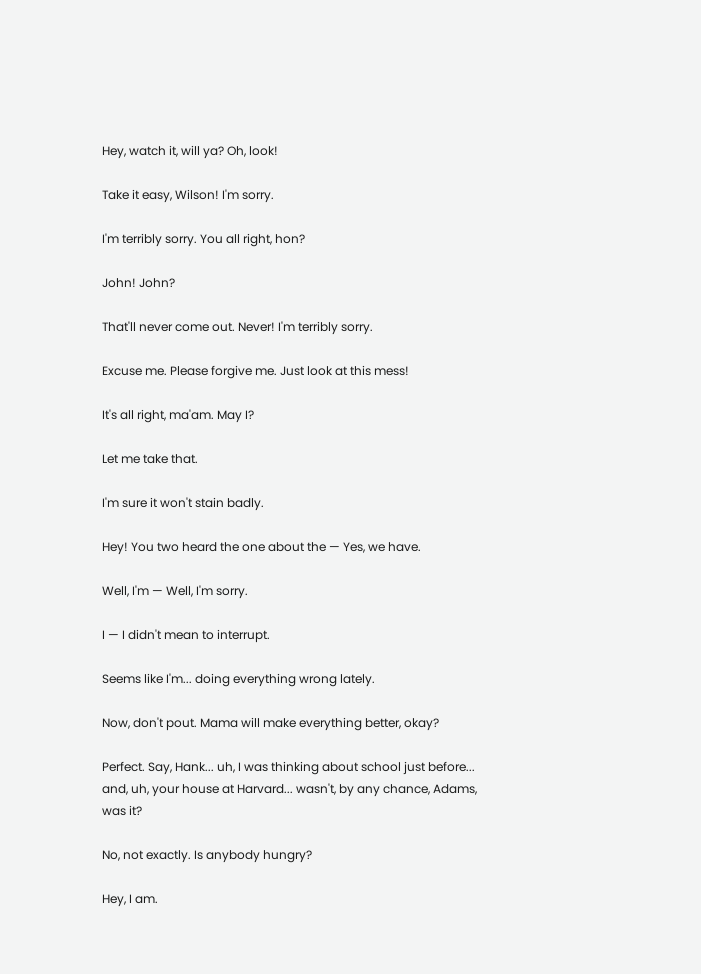Hey, watch it, will ya? Oh, look!

Take it easy, Wilson! I'm sorry.

I'm terribly sorry. You all right, hon?

John! John?

That'll never come out. Never! I'm terribly sorry.

Excuse me. Please forgive me. Just look at this mess!

It's all right, ma'am. May I?

Let me take that.

I'm sure it won't stain badly.

Hey! You two heard the one about the — Yes, we have.

Well, I'm — Well, I'm sorry.

I — I didn't mean to interrupt.

Seems like I'm... doing everything wrong lately.

Now, don't pout. Mama will make everything better, okay?

Perfect. Say, Hank... uh, I was thinking about school just before... and, uh, your house at Harvard... wasn't, by any chance, Adams, was it?

No, not exactly. Is anybody hungry?

Hey, I am.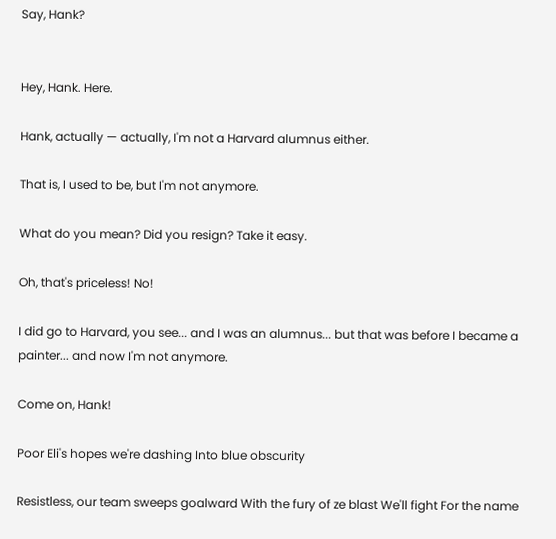Say, Hank?


Hey, Hank. Here.

Hank, actually — actually, I'm not a Harvard alumnus either.

That is, I used to be, but I'm not anymore.

What do you mean? Did you resign? Take it easy.

Oh, that's priceless! No!

I did go to Harvard, you see... and I was an alumnus... but that was before I became a painter... and now I'm not anymore.

Come on, Hank!

Poor Eli's hopes we're dashing Into blue obscurity

Resistless, our team sweeps goalward With the fury of ze blast We'll fight For the name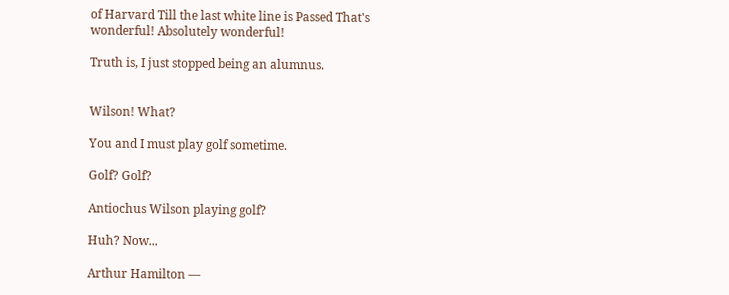of Harvard Till the last white line is Passed That's wonderful! Absolutely wonderful!

Truth is, I just stopped being an alumnus.


Wilson! What?

You and I must play golf sometime.

Golf? Golf?

Antiochus Wilson playing golf?

Huh? Now...

Arthur Hamilton —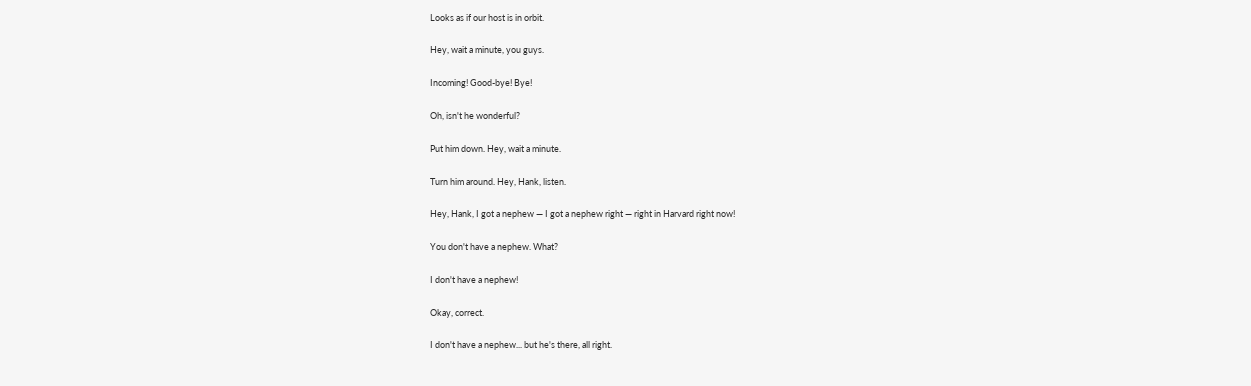Looks as if our host is in orbit.

Hey, wait a minute, you guys.

Incoming! Good-bye! Bye!

Oh, isn't he wonderful?

Put him down. Hey, wait a minute.

Turn him around. Hey, Hank, listen.

Hey, Hank, I got a nephew — I got a nephew right — right in Harvard right now!

You don't have a nephew. What?

I don't have a nephew!

Okay, correct.

I don't have a nephew... but he's there, all right.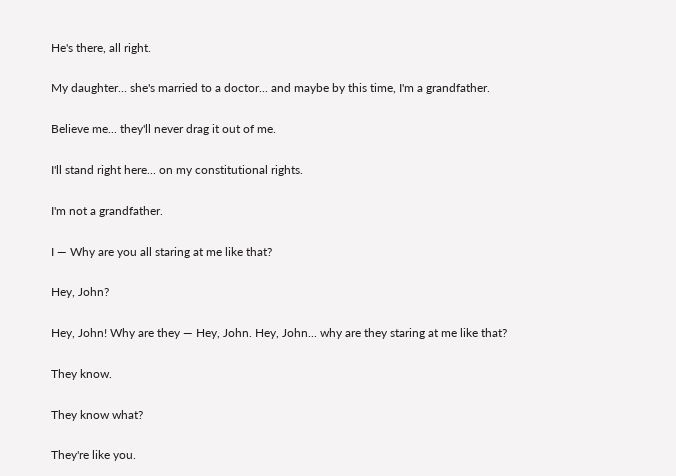He's there, all right.

My daughter... she's married to a doctor... and maybe by this time, I'm a grandfather.

Believe me... they'll never drag it out of me.

I'll stand right here... on my constitutional rights.

I'm not a grandfather.

I — Why are you all staring at me like that?

Hey, John?

Hey, John! Why are they — Hey, John. Hey, John... why are they staring at me like that?

They know.

They know what?

They're like you.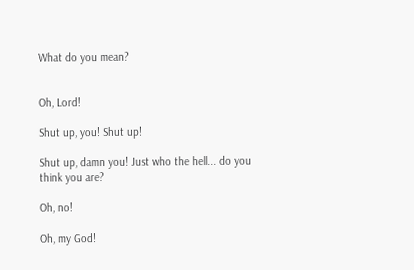What do you mean?


Oh, Lord!

Shut up, you! Shut up!

Shut up, damn you! Just who the hell... do you think you are?

Oh, no!

Oh, my God!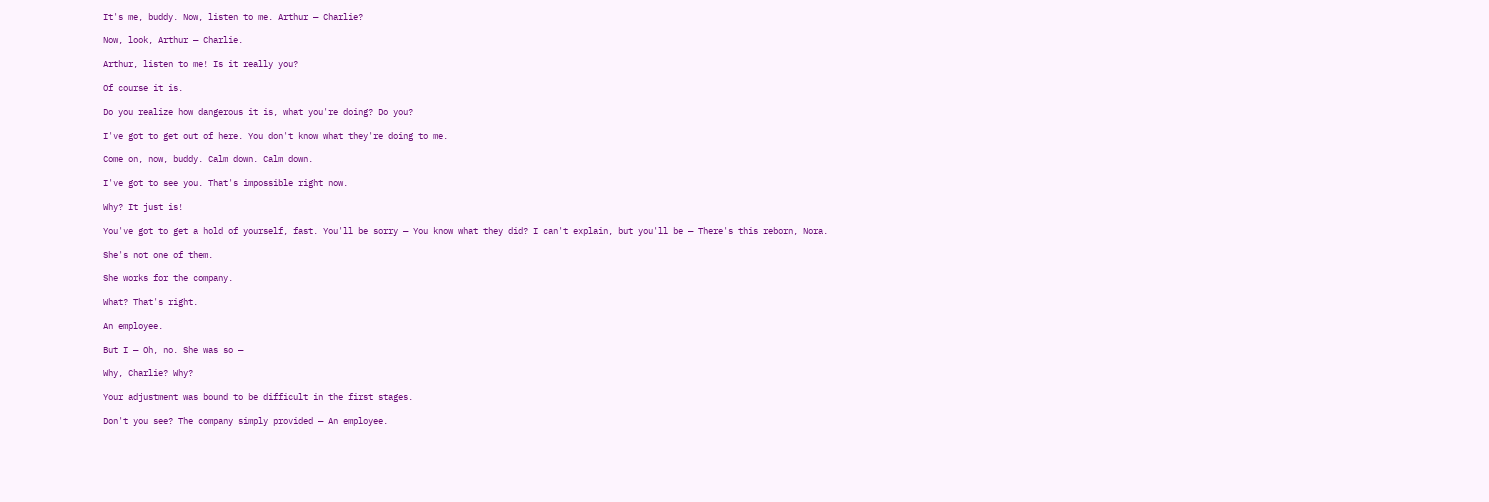It's me, buddy. Now, listen to me. Arthur — Charlie?

Now, look, Arthur — Charlie.

Arthur, listen to me! Is it really you?

Of course it is.

Do you realize how dangerous it is, what you're doing? Do you?

I've got to get out of here. You don't know what they're doing to me.

Come on, now, buddy. Calm down. Calm down.

I've got to see you. That's impossible right now.

Why? It just is!

You've got to get a hold of yourself, fast. You'll be sorry — You know what they did? I can't explain, but you'll be — There's this reborn, Nora.

She's not one of them.

She works for the company.

What? That's right.

An employee.

But I — Oh, no. She was so —

Why, Charlie? Why?

Your adjustment was bound to be difficult in the first stages.

Don't you see? The company simply provided — An employee.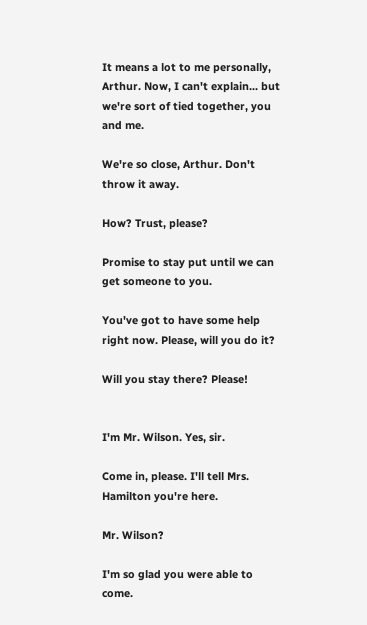It means a lot to me personally, Arthur. Now, I can't explain... but we're sort of tied together, you and me.

We're so close, Arthur. Don't throw it away.

How? Trust, please?

Promise to stay put until we can get someone to you.

You've got to have some help right now. Please, will you do it?

Will you stay there? Please!


I'm Mr. Wilson. Yes, sir.

Come in, please. I'll tell Mrs. Hamilton you're here.

Mr. Wilson?

I'm so glad you were able to come.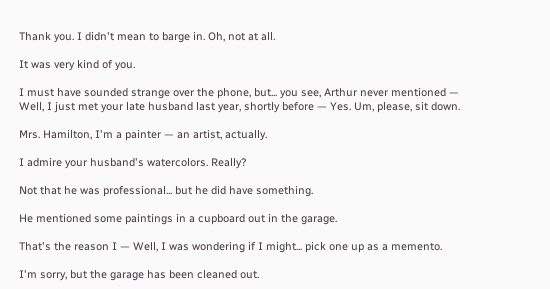Thank you. I didn't mean to barge in. Oh, not at all.

It was very kind of you.

I must have sounded strange over the phone, but... you see, Arthur never mentioned — Well, I just met your late husband last year, shortly before — Yes. Um, please, sit down.

Mrs. Hamilton, I'm a painter — an artist, actually.

I admire your husband's watercolors. Really?

Not that he was professional... but he did have something.

He mentioned some paintings in a cupboard out in the garage.

That's the reason I — Well, I was wondering if I might... pick one up as a memento.

I'm sorry, but the garage has been cleaned out.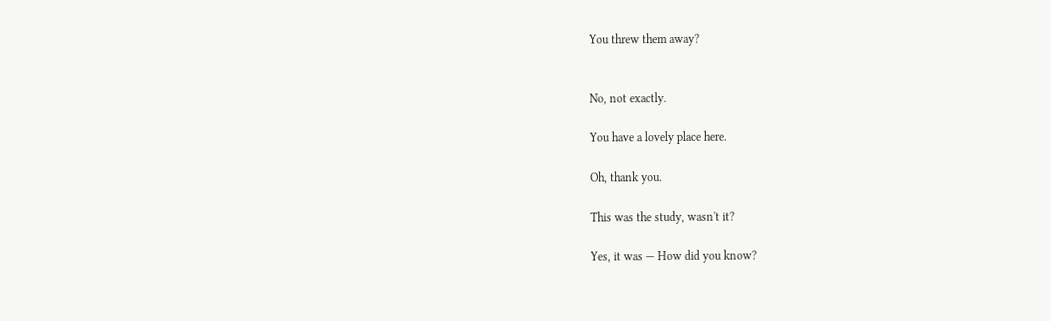You threw them away?


No, not exactly.

You have a lovely place here.

Oh, thank you.

This was the study, wasn't it?

Yes, it was — How did you know?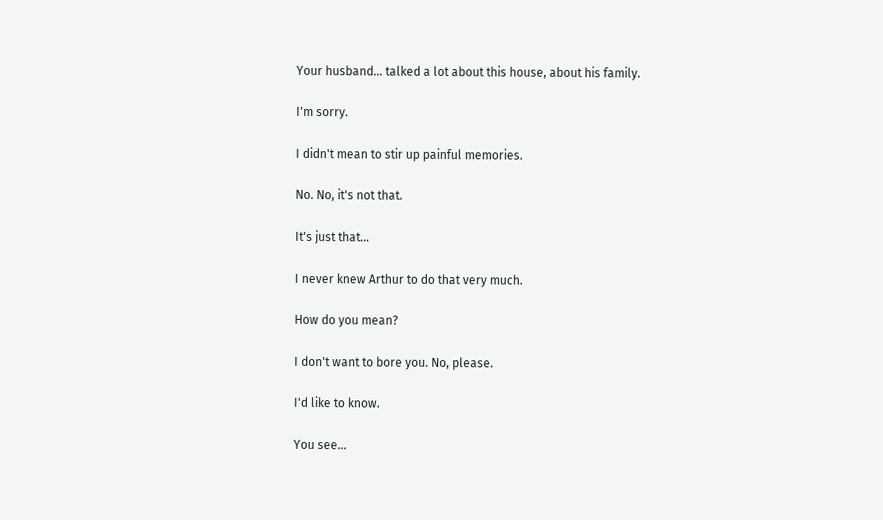Your husband... talked a lot about this house, about his family.

I'm sorry.

I didn't mean to stir up painful memories.

No. No, it's not that.

It's just that...

I never knew Arthur to do that very much.

How do you mean?

I don't want to bore you. No, please.

I'd like to know.

You see...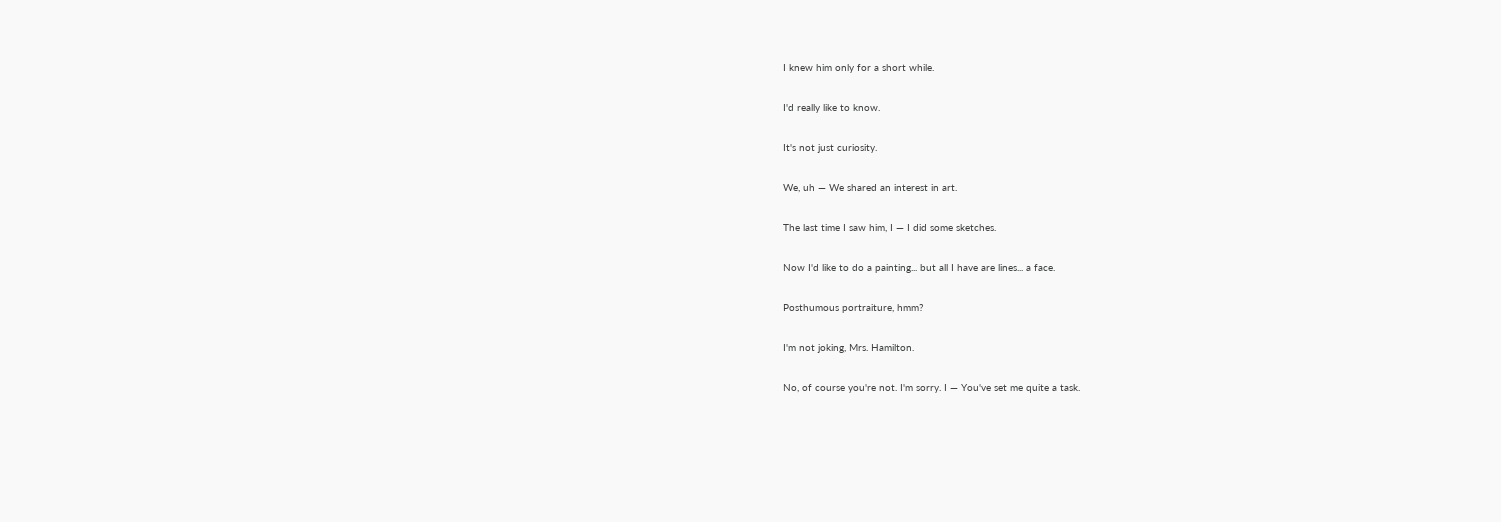I knew him only for a short while.

I'd really like to know.

It's not just curiosity.

We, uh — We shared an interest in art.

The last time I saw him, I — I did some sketches.

Now I'd like to do a painting... but all I have are lines... a face.

Posthumous portraiture, hmm?

I'm not joking, Mrs. Hamilton.

No, of course you're not. I'm sorry. I — You've set me quite a task.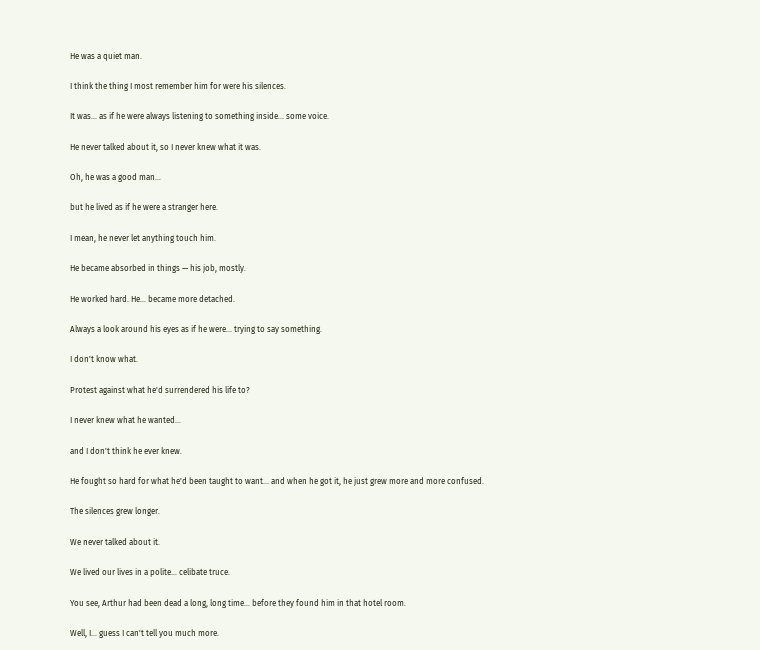He was a quiet man.

I think the thing I most remember him for were his silences.

It was... as if he were always listening to something inside... some voice.

He never talked about it, so I never knew what it was.

Oh, he was a good man...

but he lived as if he were a stranger here.

I mean, he never let anything touch him.

He became absorbed in things — his job, mostly.

He worked hard. He... became more detached.

Always a look around his eyes as if he were... trying to say something.

I don't know what.

Protest against what he'd surrendered his life to?

I never knew what he wanted...

and I don't think he ever knew.

He fought so hard for what he'd been taught to want... and when he got it, he just grew more and more confused.

The silences grew longer.

We never talked about it.

We lived our lives in a polite... celibate truce.

You see, Arthur had been dead a long, long time... before they found him in that hotel room.

Well, I... guess I can't tell you much more.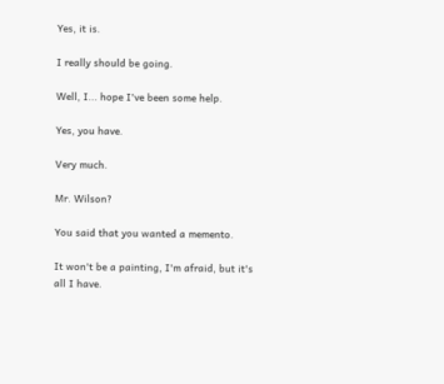Yes, it is.

I really should be going.

Well, I... hope I've been some help.

Yes, you have.

Very much.

Mr. Wilson?

You said that you wanted a memento.

It won't be a painting, I'm afraid, but it's all I have.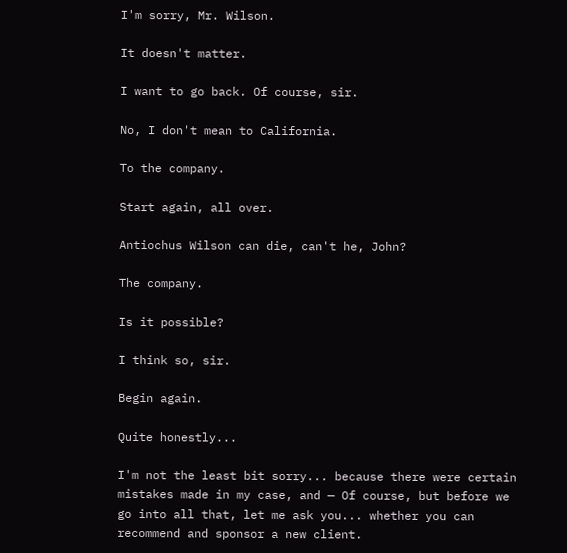I'm sorry, Mr. Wilson.

It doesn't matter.

I want to go back. Of course, sir.

No, I don't mean to California.

To the company.

Start again, all over.

Antiochus Wilson can die, can't he, John?

The company.

Is it possible?

I think so, sir.

Begin again.

Quite honestly...

I'm not the least bit sorry... because there were certain mistakes made in my case, and — Of course, but before we go into all that, let me ask you... whether you can recommend and sponsor a new client.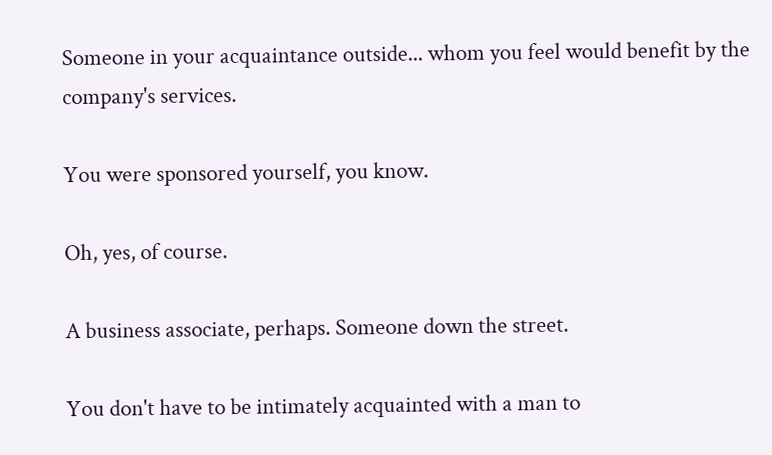Someone in your acquaintance outside... whom you feel would benefit by the company's services.

You were sponsored yourself, you know.

Oh, yes, of course.

A business associate, perhaps. Someone down the street.

You don't have to be intimately acquainted with a man to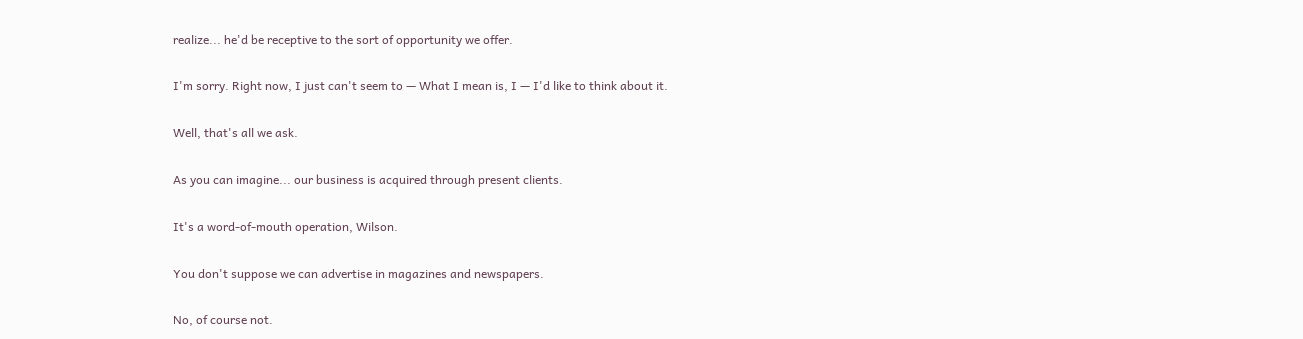realize... he'd be receptive to the sort of opportunity we offer.

I'm sorry. Right now, I just can't seem to — What I mean is, I — I'd like to think about it.

Well, that's all we ask.

As you can imagine... our business is acquired through present clients.

It's a word-of-mouth operation, Wilson.

You don't suppose we can advertise in magazines and newspapers.

No, of course not.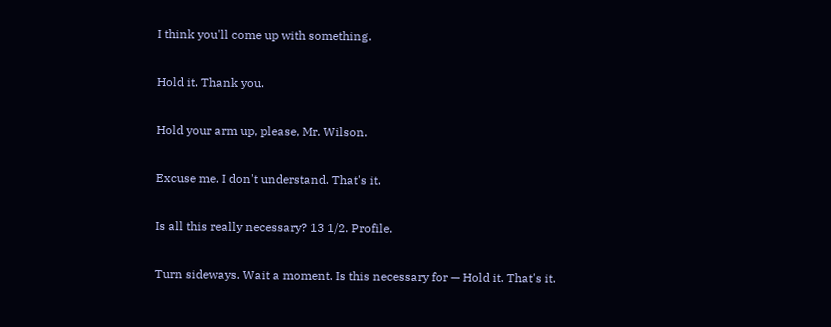I think you'll come up with something.

Hold it. Thank you.

Hold your arm up, please, Mr. Wilson.

Excuse me. I don't understand. That's it.

Is all this really necessary? 13 1/2. Profile.

Turn sideways. Wait a moment. Is this necessary for — Hold it. That's it.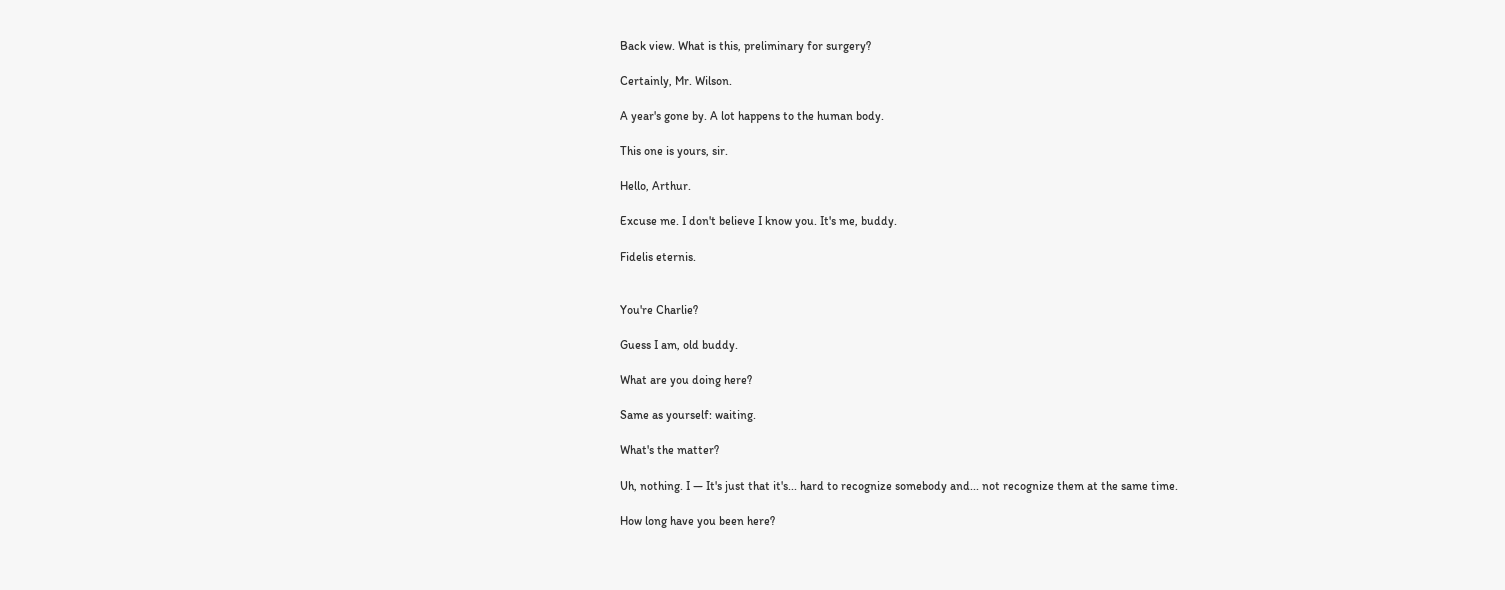Back view. What is this, preliminary for surgery?

Certainly, Mr. Wilson.

A year's gone by. A lot happens to the human body.

This one is yours, sir.

Hello, Arthur.

Excuse me. I don't believe I know you. It's me, buddy.

Fidelis eternis.


You're Charlie?

Guess I am, old buddy.

What are you doing here?

Same as yourself: waiting.

What's the matter?

Uh, nothing. I — It's just that it's... hard to recognize somebody and... not recognize them at the same time.

How long have you been here?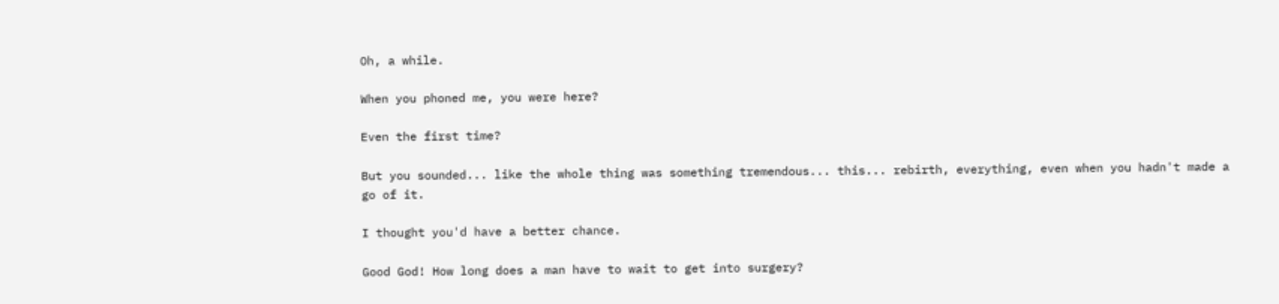Oh, a while.

When you phoned me, you were here?

Even the first time?

But you sounded... like the whole thing was something tremendous... this... rebirth, everything, even when you hadn't made a go of it.

I thought you'd have a better chance.

Good God! How long does a man have to wait to get into surgery?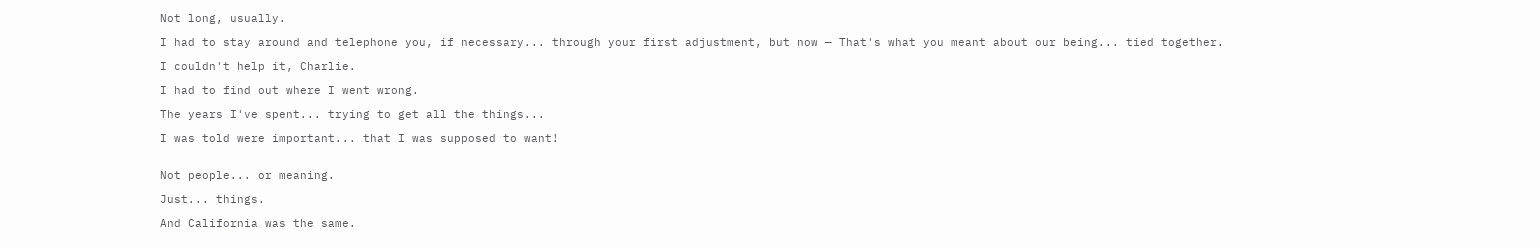Not long, usually.

I had to stay around and telephone you, if necessary... through your first adjustment, but now — That's what you meant about our being... tied together.

I couldn't help it, Charlie.

I had to find out where I went wrong.

The years I've spent... trying to get all the things...

I was told were important... that I was supposed to want!


Not people... or meaning.

Just... things.

And California was the same.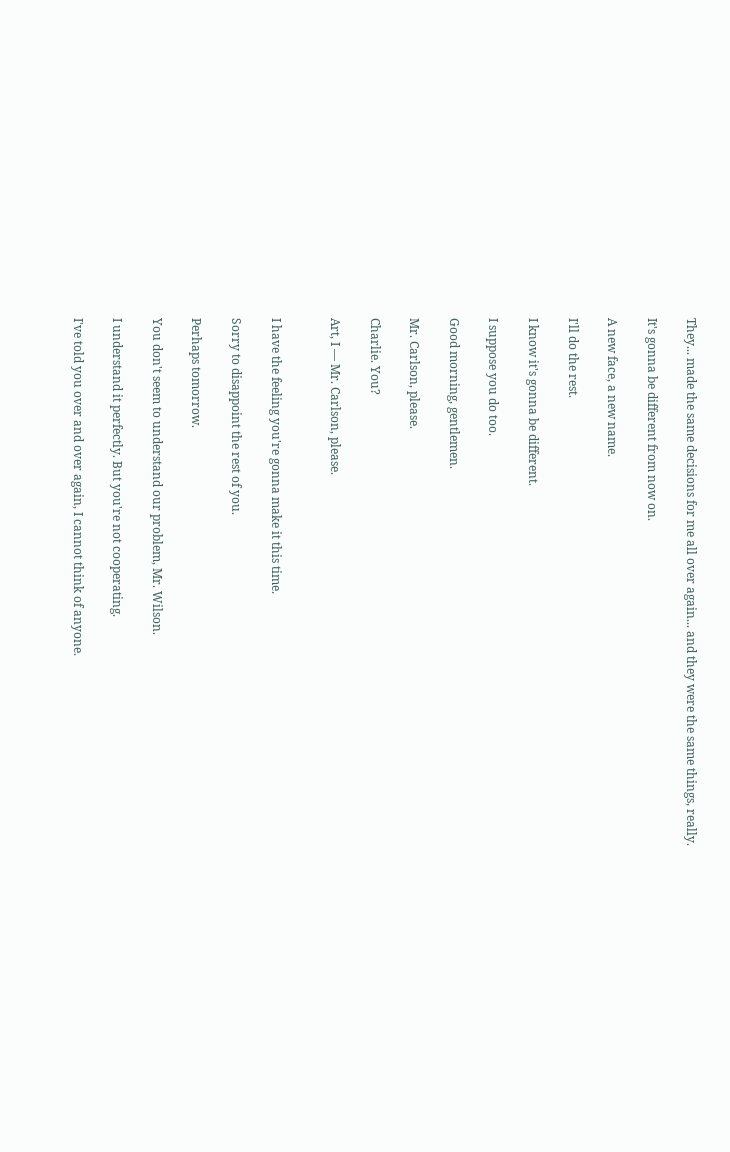They... made the same decisions for me all over again... and they were the same things, really.

It's gonna be different from now on.

A new face, a new name.

I'll do the rest.

I know it's gonna be different.

I suppose you do too.

Good morning, gentlemen.

Mr. Carlson, please.

Charlie. You?

Art, I — Mr. Carlson, please.


I have the feeling you're gonna make it this time.

Sorry to disappoint the rest of you.

Perhaps tomorrow.

You don't seem to understand our problem, Mr. Wilson.

I understand it perfectly. But you're not cooperating.

I've told you over and over again, I cannot think of anyone.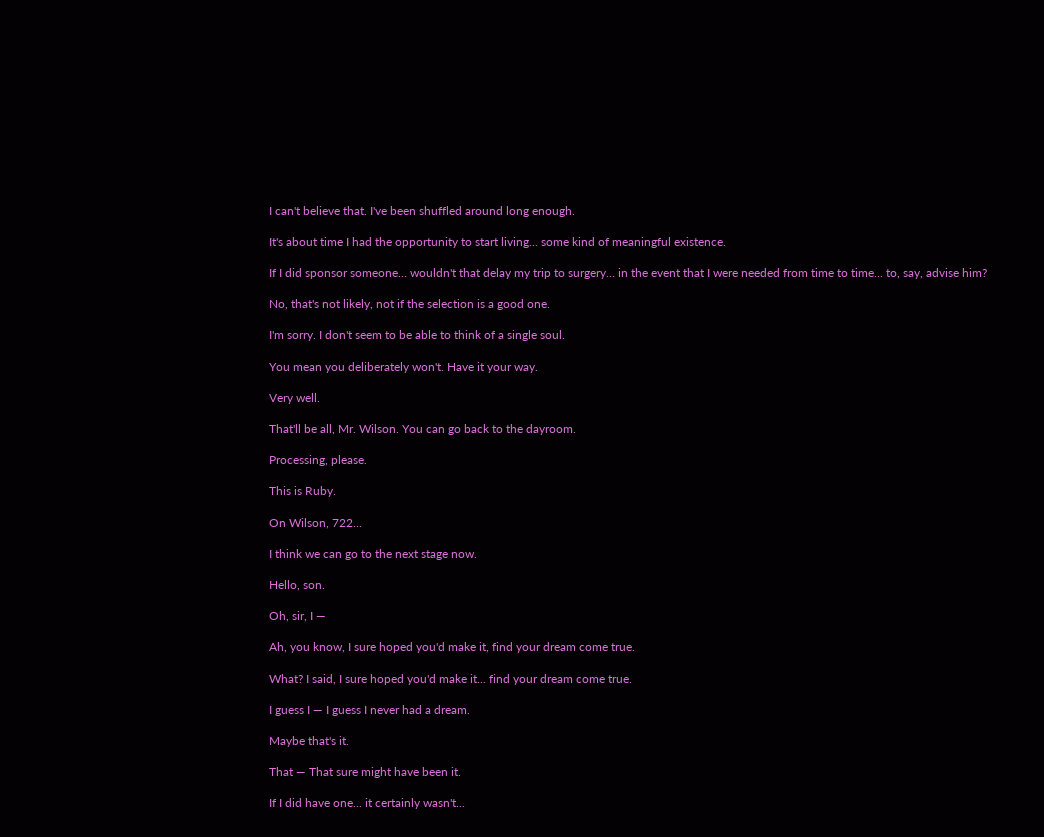I can't believe that. I've been shuffled around long enough.

It's about time I had the opportunity to start living... some kind of meaningful existence.

If I did sponsor someone... wouldn't that delay my trip to surgery... in the event that I were needed from time to time... to, say, advise him?

No, that's not likely, not if the selection is a good one.

I'm sorry. I don't seem to be able to think of a single soul.

You mean you deliberately won't. Have it your way.

Very well.

That'll be all, Mr. Wilson. You can go back to the dayroom.

Processing, please.

This is Ruby.

On Wilson, 722...

I think we can go to the next stage now.

Hello, son.

Oh, sir, I —

Ah, you know, I sure hoped you'd make it, find your dream come true.

What? I said, I sure hoped you'd make it... find your dream come true.

I guess I — I guess I never had a dream.

Maybe that's it.

That — That sure might have been it.

If I did have one... it certainly wasn't...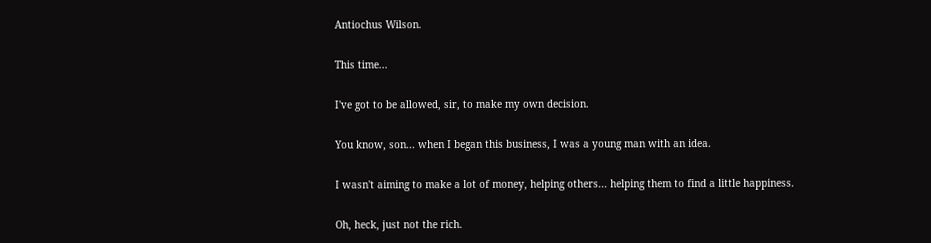Antiochus Wilson.

This time...

I've got to be allowed, sir, to make my own decision.

You know, son... when I began this business, I was a young man with an idea.

I wasn't aiming to make a lot of money, helping others... helping them to find a little happiness.

Oh, heck, just not the rich.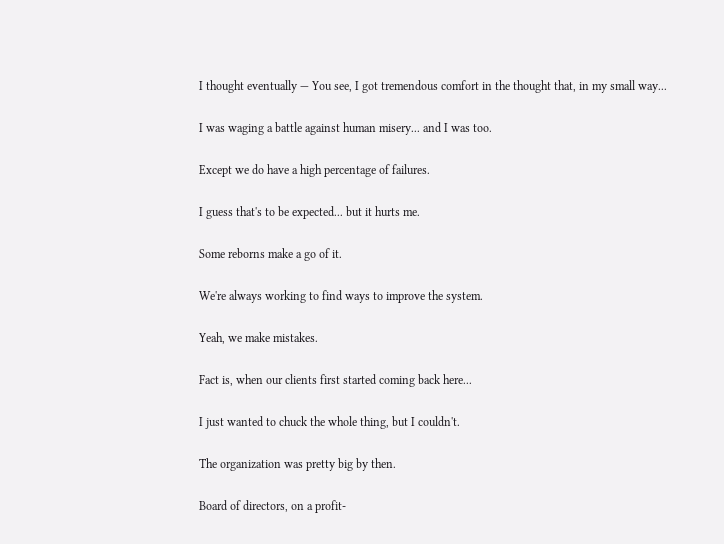I thought eventually — You see, I got tremendous comfort in the thought that, in my small way...

I was waging a battle against human misery... and I was too.

Except we do have a high percentage of failures.

I guess that's to be expected... but it hurts me.

Some reborns make a go of it.

We're always working to find ways to improve the system.

Yeah, we make mistakes.

Fact is, when our clients first started coming back here...

I just wanted to chuck the whole thing, but I couldn't.

The organization was pretty big by then.

Board of directors, on a profit-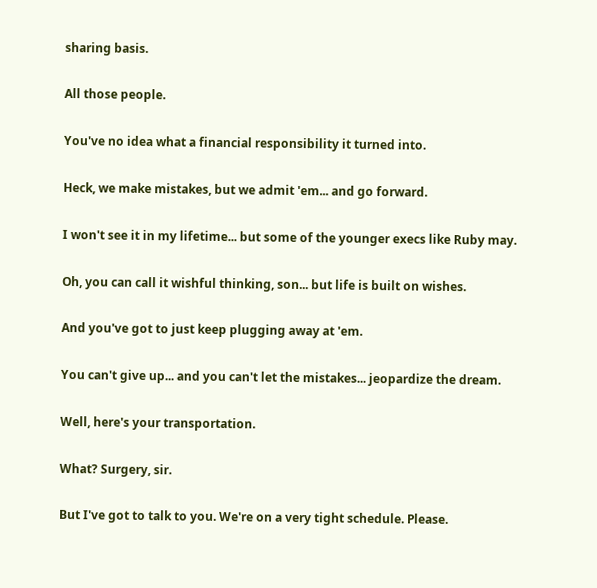sharing basis.

All those people.

You've no idea what a financial responsibility it turned into.

Heck, we make mistakes, but we admit 'em... and go forward.

I won't see it in my lifetime... but some of the younger execs like Ruby may.

Oh, you can call it wishful thinking, son... but life is built on wishes.

And you've got to just keep plugging away at 'em.

You can't give up... and you can't let the mistakes... jeopardize the dream.

Well, here's your transportation.

What? Surgery, sir.

But I've got to talk to you. We're on a very tight schedule. Please.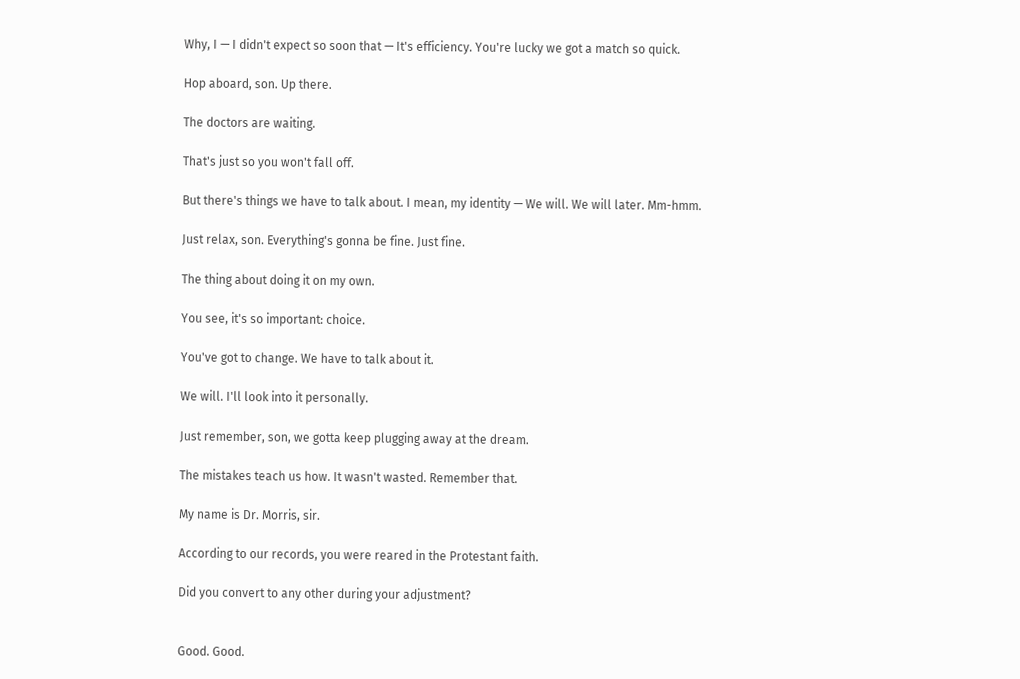Why, I — I didn't expect so soon that — It's efficiency. You're lucky we got a match so quick.

Hop aboard, son. Up there.

The doctors are waiting.

That's just so you won't fall off.

But there's things we have to talk about. I mean, my identity — We will. We will later. Mm-hmm.

Just relax, son. Everything's gonna be fine. Just fine.

The thing about doing it on my own.

You see, it's so important: choice.

You've got to change. We have to talk about it.

We will. I'll look into it personally.

Just remember, son, we gotta keep plugging away at the dream.

The mistakes teach us how. It wasn't wasted. Remember that.

My name is Dr. Morris, sir.

According to our records, you were reared in the Protestant faith.

Did you convert to any other during your adjustment?


Good. Good.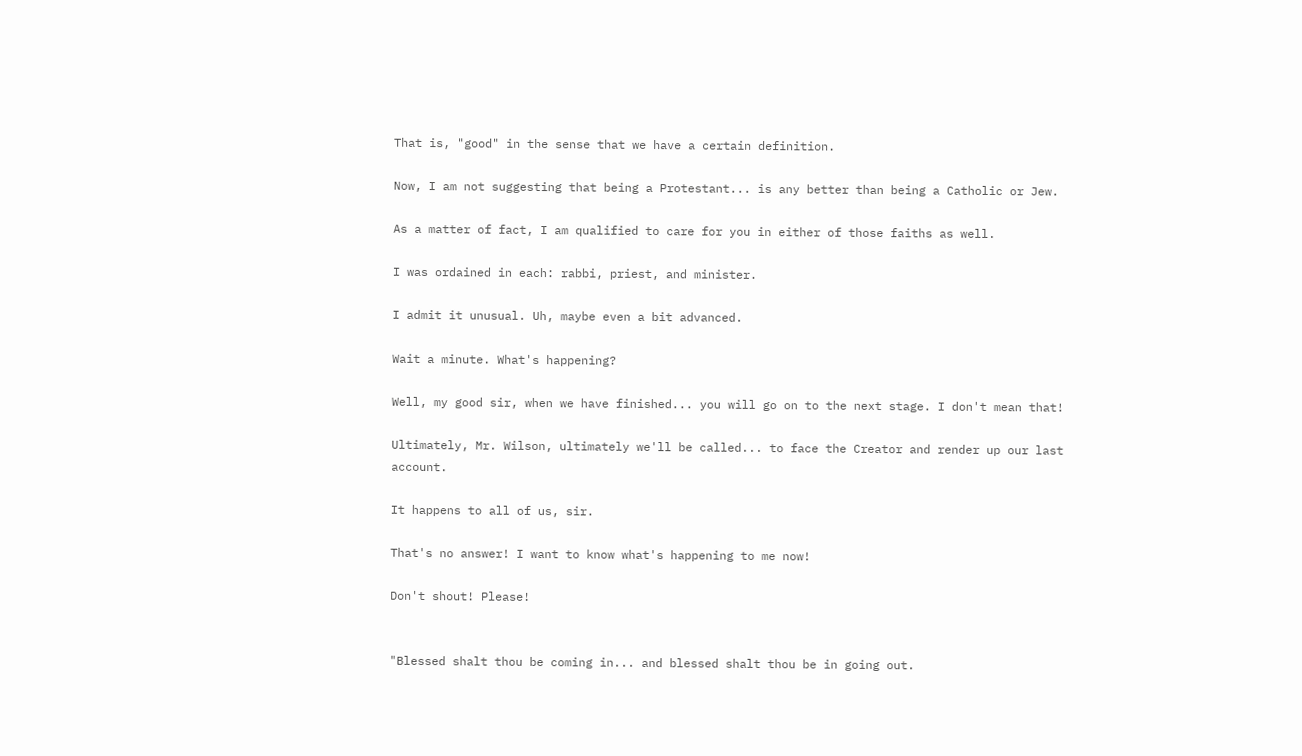That is, "good" in the sense that we have a certain definition.

Now, I am not suggesting that being a Protestant... is any better than being a Catholic or Jew.

As a matter of fact, I am qualified to care for you in either of those faiths as well.

I was ordained in each: rabbi, priest, and minister.

I admit it unusual. Uh, maybe even a bit advanced.

Wait a minute. What's happening?

Well, my good sir, when we have finished... you will go on to the next stage. I don't mean that!

Ultimately, Mr. Wilson, ultimately we'll be called... to face the Creator and render up our last account.

It happens to all of us, sir.

That's no answer! I want to know what's happening to me now!

Don't shout! Please!


"Blessed shalt thou be coming in... and blessed shalt thou be in going out.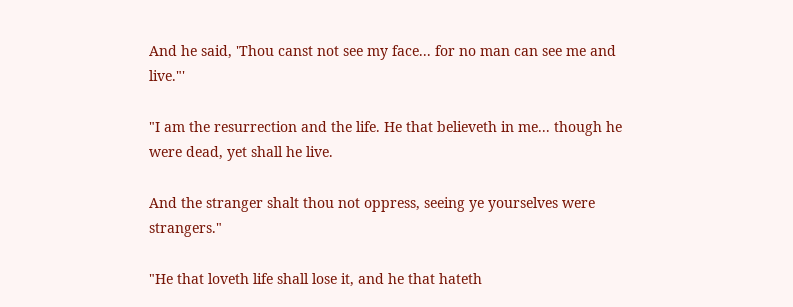And he said, 'Thou canst not see my face... for no man can see me and live."'

"I am the resurrection and the life. He that believeth in me... though he were dead, yet shall he live.

And the stranger shalt thou not oppress, seeing ye yourselves were strangers."

"He that loveth life shall lose it, and he that hateth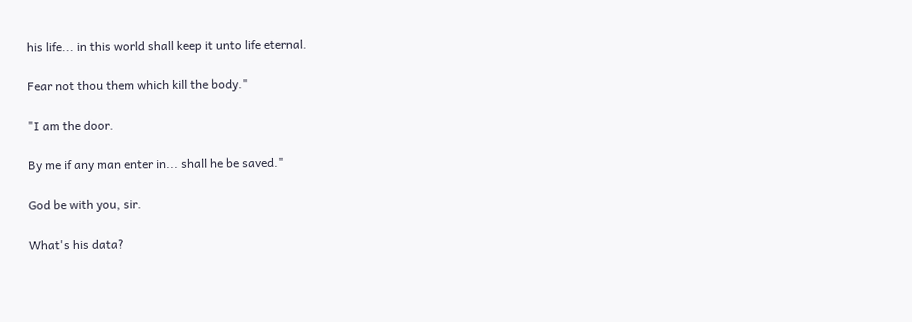his life... in this world shall keep it unto life eternal.

Fear not thou them which kill the body."

"I am the door.

By me if any man enter in... shall he be saved."

God be with you, sir.

What's his data?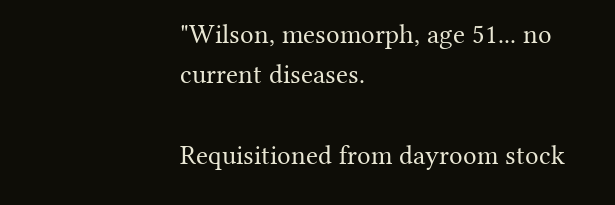"Wilson, mesomorph, age 51... no current diseases.

Requisitioned from dayroom stock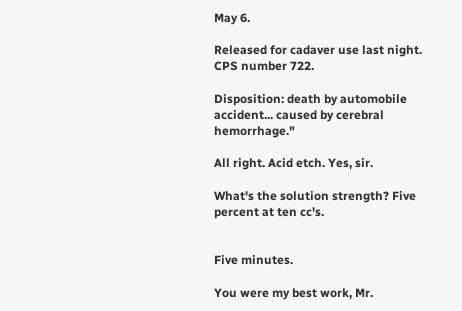May 6.

Released for cadaver use last night. CPS number 722.

Disposition: death by automobile accident... caused by cerebral hemorrhage."

All right. Acid etch. Yes, sir.

What's the solution strength? Five percent at ten cc's.


Five minutes.

You were my best work, Mr.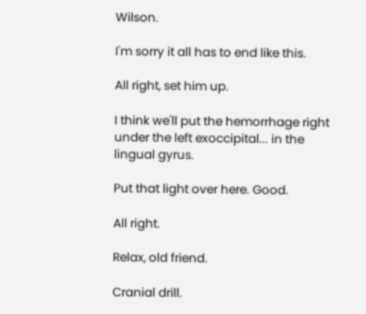Wilson.

I'm sorry it all has to end like this.

All right, set him up.

I think we'll put the hemorrhage right under the left exoccipital... in the lingual gyrus.

Put that light over here. Good.

All right.

Relax, old friend.

Cranial drill.